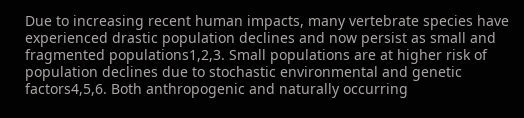Due to increasing recent human impacts, many vertebrate species have experienced drastic population declines and now persist as small and fragmented populations1,2,3. Small populations are at higher risk of population declines due to stochastic environmental and genetic factors4,5,6. Both anthropogenic and naturally occurring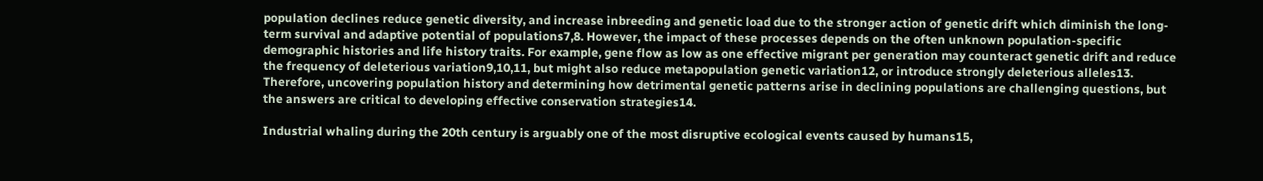population declines reduce genetic diversity, and increase inbreeding and genetic load due to the stronger action of genetic drift which diminish the long-term survival and adaptive potential of populations7,8. However, the impact of these processes depends on the often unknown population-specific demographic histories and life history traits. For example, gene flow as low as one effective migrant per generation may counteract genetic drift and reduce the frequency of deleterious variation9,10,11, but might also reduce metapopulation genetic variation12, or introduce strongly deleterious alleles13. Therefore, uncovering population history and determining how detrimental genetic patterns arise in declining populations are challenging questions, but the answers are critical to developing effective conservation strategies14.

Industrial whaling during the 20th century is arguably one of the most disruptive ecological events caused by humans15,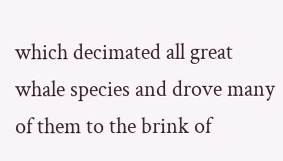which decimated all great whale species and drove many of them to the brink of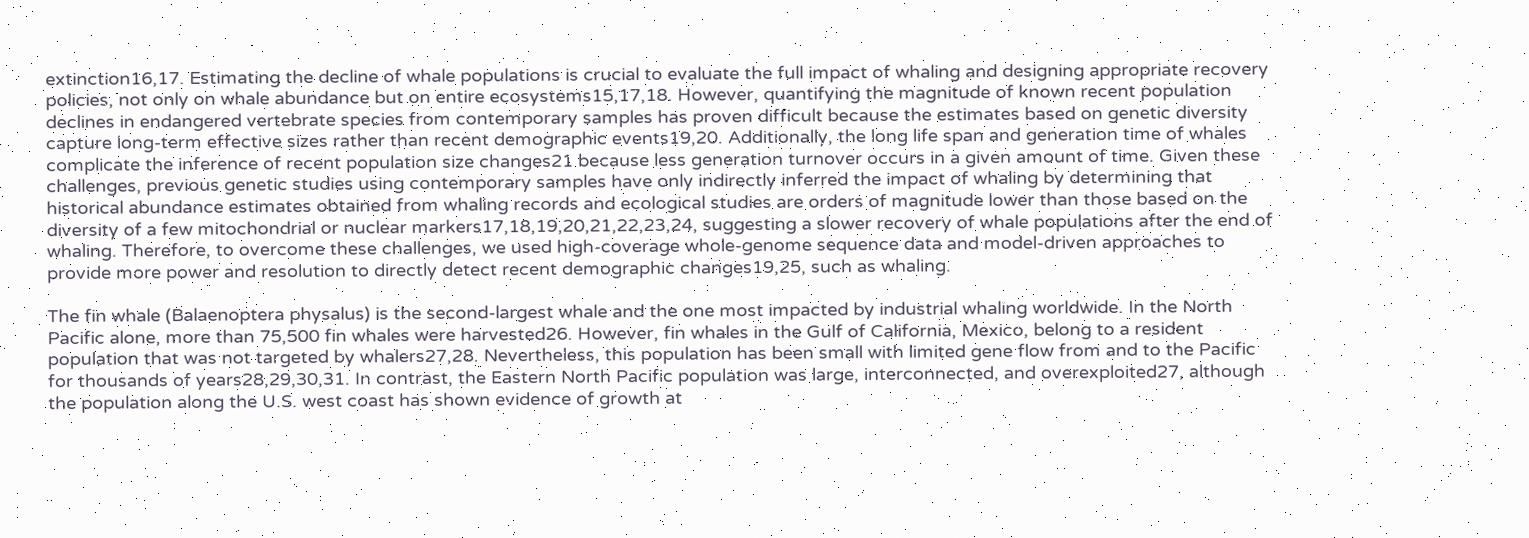extinction16,17. Estimating the decline of whale populations is crucial to evaluate the full impact of whaling and designing appropriate recovery policies, not only on whale abundance but on entire ecosystems15,17,18. However, quantifying the magnitude of known recent population declines in endangered vertebrate species from contemporary samples has proven difficult because the estimates based on genetic diversity capture long-term effective sizes rather than recent demographic events19,20. Additionally, the long life span and generation time of whales complicate the inference of recent population size changes21 because less generation turnover occurs in a given amount of time. Given these challenges, previous genetic studies using contemporary samples have only indirectly inferred the impact of whaling by determining that historical abundance estimates obtained from whaling records and ecological studies are orders of magnitude lower than those based on the diversity of a few mitochondrial or nuclear markers17,18,19,20,21,22,23,24, suggesting a slower recovery of whale populations after the end of whaling. Therefore, to overcome these challenges, we used high-coverage whole-genome sequence data and model-driven approaches to provide more power and resolution to directly detect recent demographic changes19,25, such as whaling.

The fin whale (Balaenoptera physalus) is the second-largest whale and the one most impacted by industrial whaling worldwide. In the North Pacific alone, more than 75,500 fin whales were harvested26. However, fin whales in the Gulf of California, Mexico, belong to a resident population that was not targeted by whalers27,28. Nevertheless, this population has been small with limited gene flow from and to the Pacific for thousands of years28,29,30,31. In contrast, the Eastern North Pacific population was large, interconnected, and overexploited27, although the population along the U.S. west coast has shown evidence of growth at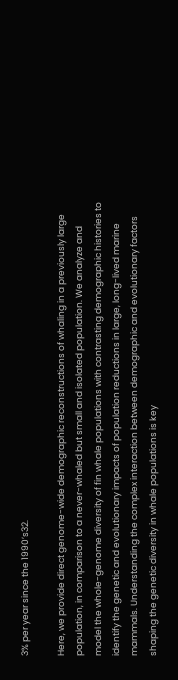3% per year since the 1990’s32.

Here, we provide direct genome-wide demographic reconstructions of whaling in a previously large population, in comparison to a never-whaled but small and isolated population. We analyze and model the whole-genome diversity of fin whale populations with contrasting demographic histories to identify the genetic and evolutionary impacts of population reductions in large, long-lived marine mammals. Understanding the complex interaction between demographic and evolutionary factors shaping the genetic diversity in whale populations is key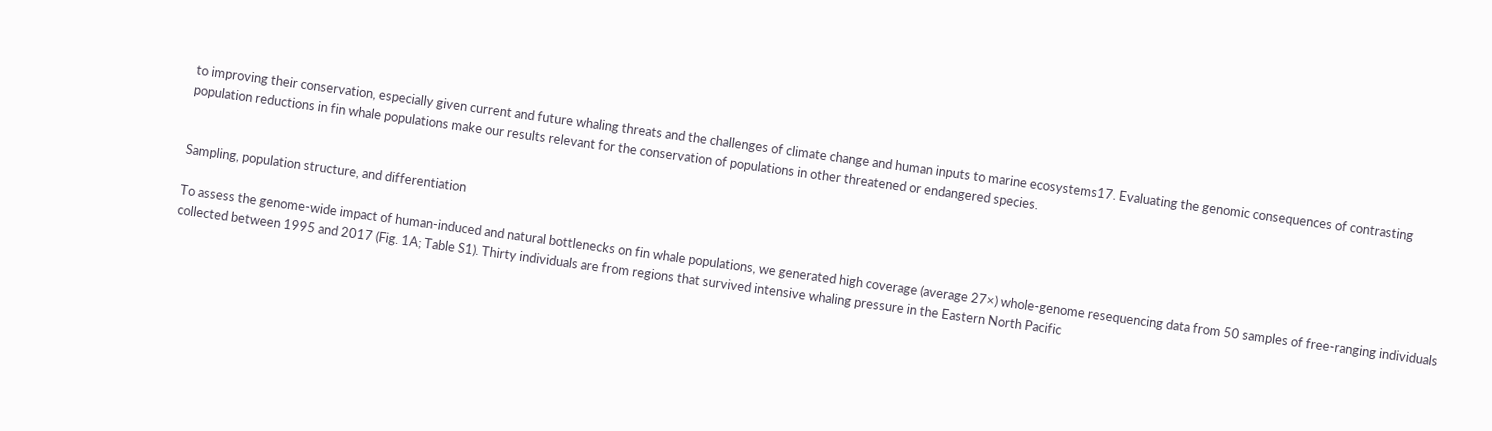to improving their conservation, especially given current and future whaling threats and the challenges of climate change and human inputs to marine ecosystems17. Evaluating the genomic consequences of contrasting population reductions in fin whale populations make our results relevant for the conservation of populations in other threatened or endangered species.


Sampling, population structure, and differentiation

To assess the genome-wide impact of human-induced and natural bottlenecks on fin whale populations, we generated high coverage (average 27×) whole-genome resequencing data from 50 samples of free-ranging individuals collected between 1995 and 2017 (Fig. 1A; Table S1). Thirty individuals are from regions that survived intensive whaling pressure in the Eastern North Pacific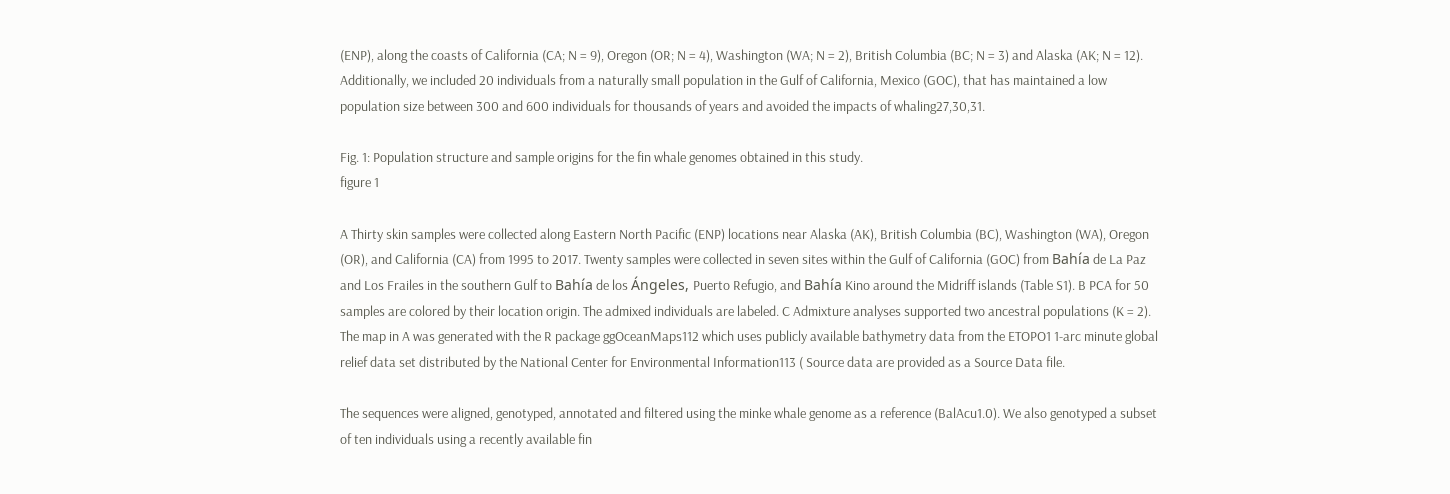(ENP), along the coasts of California (CA; N = 9), Oregon (OR; N = 4), Washington (WA; N = 2), British Columbia (BC; N = 3) and Alaska (AK; N = 12). Additionally, we included 20 individuals from a naturally small population in the Gulf of California, Mexico (GOC), that has maintained a low population size between 300 and 600 individuals for thousands of years and avoided the impacts of whaling27,30,31.

Fig. 1: Population structure and sample origins for the fin whale genomes obtained in this study.
figure 1

A Thirty skin samples were collected along Eastern North Pacific (ENP) locations near Alaska (AK), British Columbia (BC), Washington (WA), Oregon (OR), and California (CA) from 1995 to 2017. Twenty samples were collected in seven sites within the Gulf of California (GOC) from Bahía de La Paz and Los Frailes in the southern Gulf to Bahía de los Ángeles, Puerto Refugio, and Bahía Kino around the Midriff islands (Table S1). B PCA for 50 samples are colored by their location origin. The admixed individuals are labeled. C Admixture analyses supported two ancestral populations (K = 2). The map in A was generated with the R package ggOceanMaps112 which uses publicly available bathymetry data from the ETOPO1 1-arc minute global relief data set distributed by the National Center for Environmental Information113 ( Source data are provided as a Source Data file.

The sequences were aligned, genotyped, annotated and filtered using the minke whale genome as a reference (BalAcu1.0). We also genotyped a subset of ten individuals using a recently available fin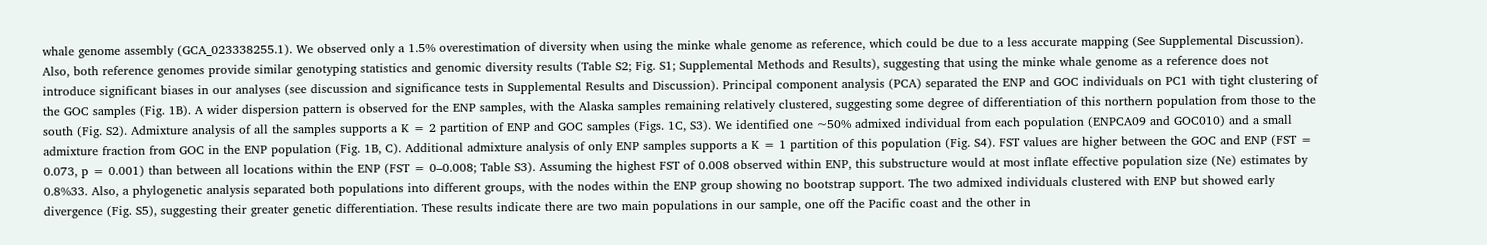whale genome assembly (GCA_023338255.1). We observed only a 1.5% overestimation of diversity when using the minke whale genome as reference, which could be due to a less accurate mapping (See Supplemental Discussion). Also, both reference genomes provide similar genotyping statistics and genomic diversity results (Table S2; Fig. S1; Supplemental Methods and Results), suggesting that using the minke whale genome as a reference does not introduce significant biases in our analyses (see discussion and significance tests in Supplemental Results and Discussion). Principal component analysis (PCA) separated the ENP and GOC individuals on PC1 with tight clustering of the GOC samples (Fig. 1B). A wider dispersion pattern is observed for the ENP samples, with the Alaska samples remaining relatively clustered, suggesting some degree of differentiation of this northern population from those to the south (Fig. S2). Admixture analysis of all the samples supports a K = 2 partition of ENP and GOC samples (Figs. 1C, S3). We identified one ~50% admixed individual from each population (ENPCA09 and GOC010) and a small admixture fraction from GOC in the ENP population (Fig. 1B, C). Additional admixture analysis of only ENP samples supports a K = 1 partition of this population (Fig. S4). FST values are higher between the GOC and ENP (FST = 0.073, p = 0.001) than between all locations within the ENP (FST = 0–0.008; Table S3). Assuming the highest FST of 0.008 observed within ENP, this substructure would at most inflate effective population size (Ne) estimates by 0.8%33. Also, a phylogenetic analysis separated both populations into different groups, with the nodes within the ENP group showing no bootstrap support. The two admixed individuals clustered with ENP but showed early divergence (Fig. S5), suggesting their greater genetic differentiation. These results indicate there are two main populations in our sample, one off the Pacific coast and the other in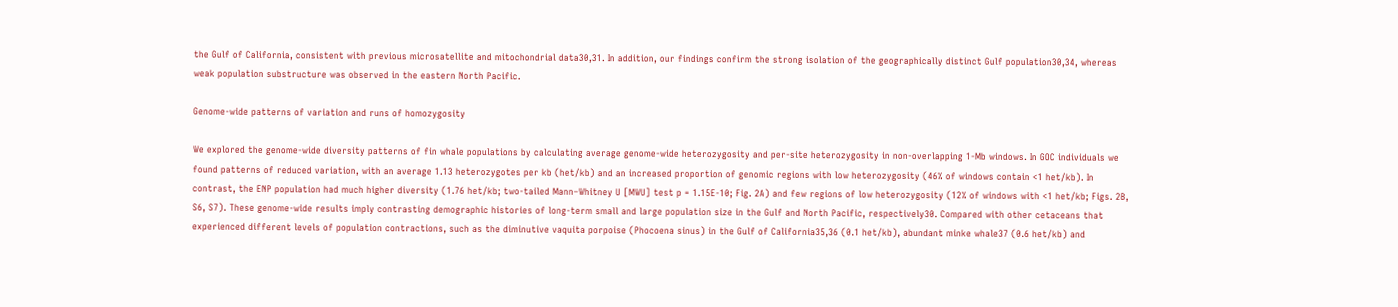the Gulf of California, consistent with previous microsatellite and mitochondrial data30,31. In addition, our findings confirm the strong isolation of the geographically distinct Gulf population30,34, whereas weak population substructure was observed in the eastern North Pacific.

Genome-wide patterns of variation and runs of homozygosity

We explored the genome-wide diversity patterns of fin whale populations by calculating average genome-wide heterozygosity and per-site heterozygosity in non-overlapping 1-Mb windows. In GOC individuals we found patterns of reduced variation, with an average 1.13 heterozygotes per kb (het/kb) and an increased proportion of genomic regions with low heterozygosity (46% of windows contain <1 het/kb). In contrast, the ENP population had much higher diversity (1.76 het/kb; two-tailed Mann–Whitney U [MWU] test p = 1.15E-10; Fig. 2A) and few regions of low heterozygosity (12% of windows with <1 het/kb; Figs. 2B, S6, S7). These genome-wide results imply contrasting demographic histories of long-term small and large population size in the Gulf and North Pacific, respectively30. Compared with other cetaceans that experienced different levels of population contractions, such as the diminutive vaquita porpoise (Phocoena sinus) in the Gulf of California35,36 (0.1 het/kb), abundant minke whale37 (0.6 het/kb) and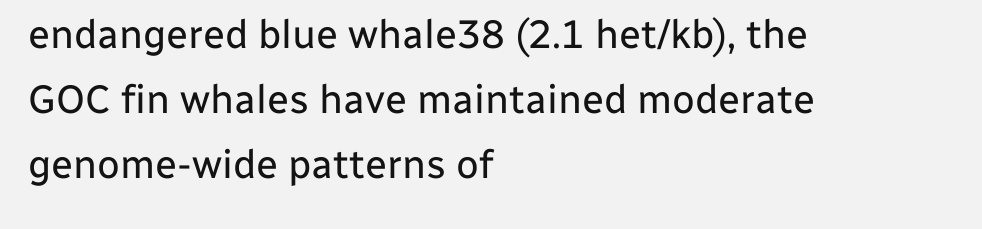endangered blue whale38 (2.1 het/kb), the GOC fin whales have maintained moderate genome-wide patterns of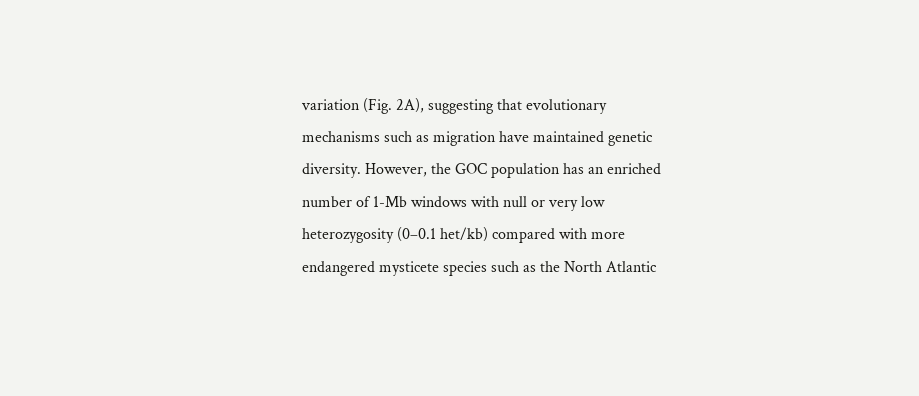variation (Fig. 2A), suggesting that evolutionary mechanisms such as migration have maintained genetic diversity. However, the GOC population has an enriched number of 1-Mb windows with null or very low heterozygosity (0–0.1 het/kb) compared with more endangered mysticete species such as the North Atlantic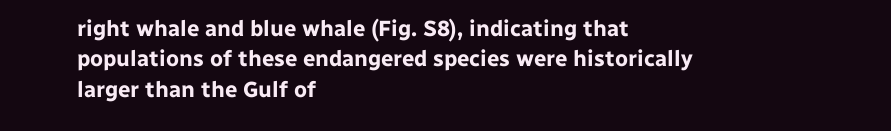right whale and blue whale (Fig. S8), indicating that populations of these endangered species were historically larger than the Gulf of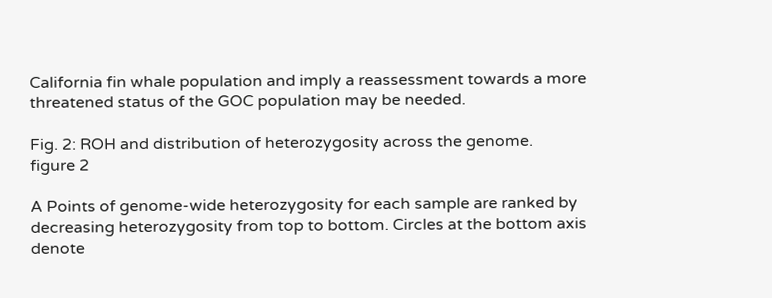California fin whale population and imply a reassessment towards a more threatened status of the GOC population may be needed.

Fig. 2: ROH and distribution of heterozygosity across the genome.
figure 2

A Points of genome-wide heterozygosity for each sample are ranked by decreasing heterozygosity from top to bottom. Circles at the bottom axis denote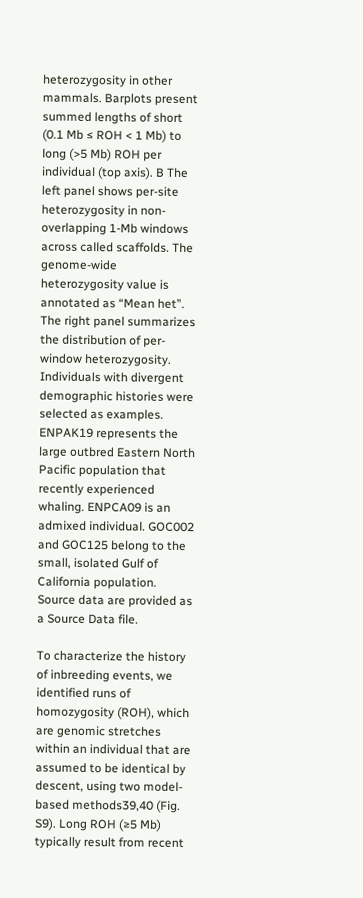heterozygosity in other mammals. Barplots present summed lengths of short (0.1 Mb ≤ ROH < 1 Mb) to long (>5 Mb) ROH per individual (top axis). B The left panel shows per-site heterozygosity in non-overlapping 1-Mb windows across called scaffolds. The genome-wide heterozygosity value is annotated as “Mean het”. The right panel summarizes the distribution of per-window heterozygosity. Individuals with divergent demographic histories were selected as examples. ENPAK19 represents the large outbred Eastern North Pacific population that recently experienced whaling. ENPCA09 is an admixed individual. GOC002 and GOC125 belong to the small, isolated Gulf of California population. Source data are provided as a Source Data file.

To characterize the history of inbreeding events, we identified runs of homozygosity (ROH), which are genomic stretches within an individual that are assumed to be identical by descent, using two model-based methods39,40 (Fig. S9). Long ROH (≥5 Mb) typically result from recent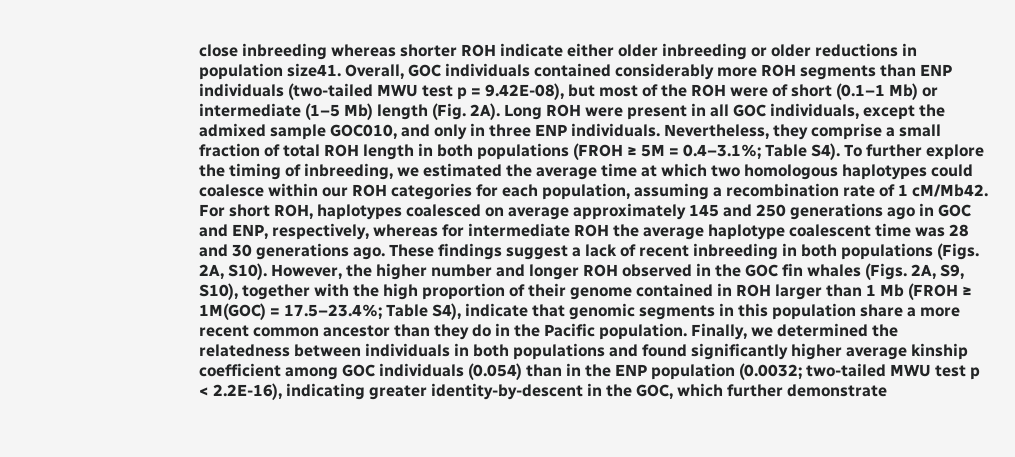close inbreeding whereas shorter ROH indicate either older inbreeding or older reductions in population size41. Overall, GOC individuals contained considerably more ROH segments than ENP individuals (two-tailed MWU test p = 9.42E-08), but most of the ROH were of short (0.1–1 Mb) or intermediate (1–5 Mb) length (Fig. 2A). Long ROH were present in all GOC individuals, except the admixed sample GOC010, and only in three ENP individuals. Nevertheless, they comprise a small fraction of total ROH length in both populations (FROH ≥ 5M = 0.4–3.1%; Table S4). To further explore the timing of inbreeding, we estimated the average time at which two homologous haplotypes could coalesce within our ROH categories for each population, assuming a recombination rate of 1 cM/Mb42. For short ROH, haplotypes coalesced on average approximately 145 and 250 generations ago in GOC and ENP, respectively, whereas for intermediate ROH the average haplotype coalescent time was 28 and 30 generations ago. These findings suggest a lack of recent inbreeding in both populations (Figs. 2A, S10). However, the higher number and longer ROH observed in the GOC fin whales (Figs. 2A, S9, S10), together with the high proportion of their genome contained in ROH larger than 1 Mb (FROH ≥ 1M(GOC) = 17.5–23.4%; Table S4), indicate that genomic segments in this population share a more recent common ancestor than they do in the Pacific population. Finally, we determined the relatedness between individuals in both populations and found significantly higher average kinship coefficient among GOC individuals (0.054) than in the ENP population (0.0032; two-tailed MWU test p < 2.2E-16), indicating greater identity-by-descent in the GOC, which further demonstrate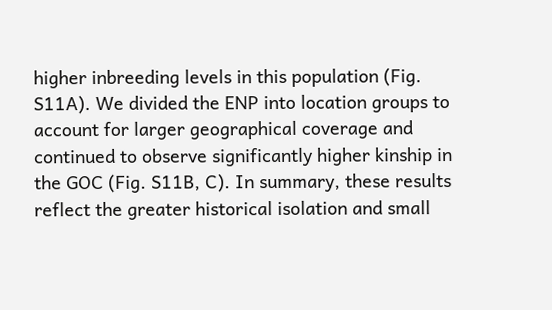higher inbreeding levels in this population (Fig. S11A). We divided the ENP into location groups to account for larger geographical coverage and continued to observe significantly higher kinship in the GOC (Fig. S11B, C). In summary, these results reflect the greater historical isolation and small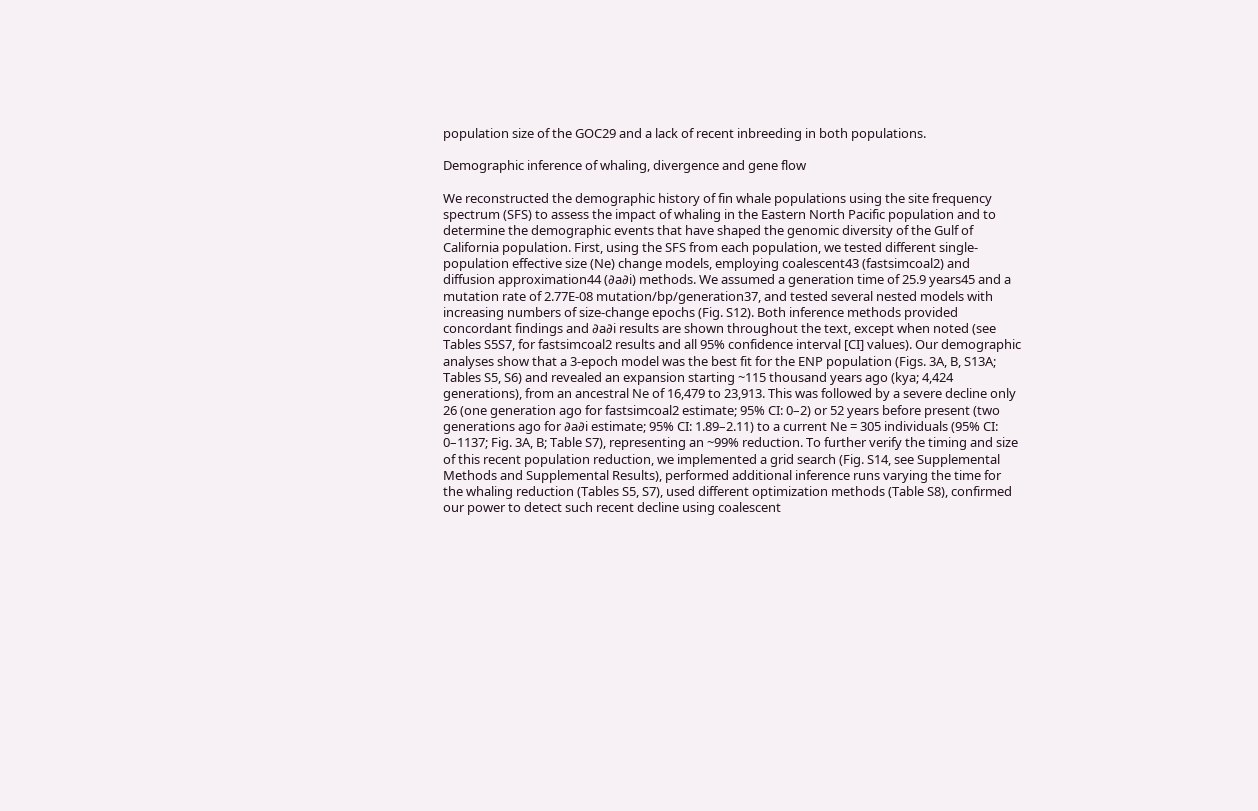population size of the GOC29 and a lack of recent inbreeding in both populations.

Demographic inference of whaling, divergence and gene flow

We reconstructed the demographic history of fin whale populations using the site frequency spectrum (SFS) to assess the impact of whaling in the Eastern North Pacific population and to determine the demographic events that have shaped the genomic diversity of the Gulf of California population. First, using the SFS from each population, we tested different single-population effective size (Ne) change models, employing coalescent43 (fastsimcoal2) and diffusion approximation44 (∂a∂i) methods. We assumed a generation time of 25.9 years45 and a mutation rate of 2.77E-08 mutation/bp/generation37, and tested several nested models with increasing numbers of size-change epochs (Fig. S12). Both inference methods provided concordant findings and ∂a∂i results are shown throughout the text, except when noted (see Tables S5S7, for fastsimcoal2 results and all 95% confidence interval [CI] values). Our demographic analyses show that a 3-epoch model was the best fit for the ENP population (Figs. 3A, B, S13A; Tables S5, S6) and revealed an expansion starting ~115 thousand years ago (kya; 4,424 generations), from an ancestral Ne of 16,479 to 23,913. This was followed by a severe decline only 26 (one generation ago for fastsimcoal2 estimate; 95% CI: 0–2) or 52 years before present (two generations ago for ∂a∂i estimate; 95% CI: 1.89–2.11) to a current Ne = 305 individuals (95% CI: 0–1137; Fig. 3A, B; Table S7), representing an ~99% reduction. To further verify the timing and size of this recent population reduction, we implemented a grid search (Fig. S14, see Supplemental Methods and Supplemental Results), performed additional inference runs varying the time for the whaling reduction (Tables S5, S7), used different optimization methods (Table S8), confirmed our power to detect such recent decline using coalescent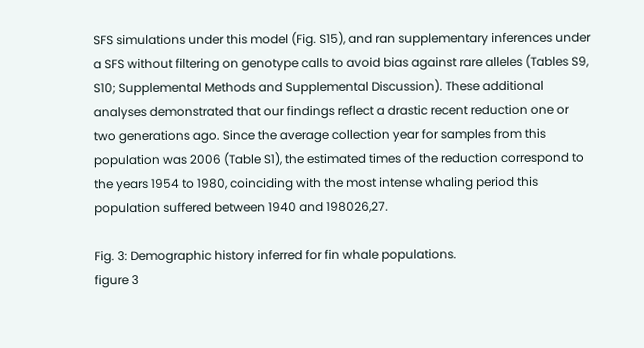SFS simulations under this model (Fig. S15), and ran supplementary inferences under a SFS without filtering on genotype calls to avoid bias against rare alleles (Tables S9, S10; Supplemental Methods and Supplemental Discussion). These additional analyses demonstrated that our findings reflect a drastic recent reduction one or two generations ago. Since the average collection year for samples from this population was 2006 (Table S1), the estimated times of the reduction correspond to the years 1954 to 1980, coinciding with the most intense whaling period this population suffered between 1940 and 198026,27.

Fig. 3: Demographic history inferred for fin whale populations.
figure 3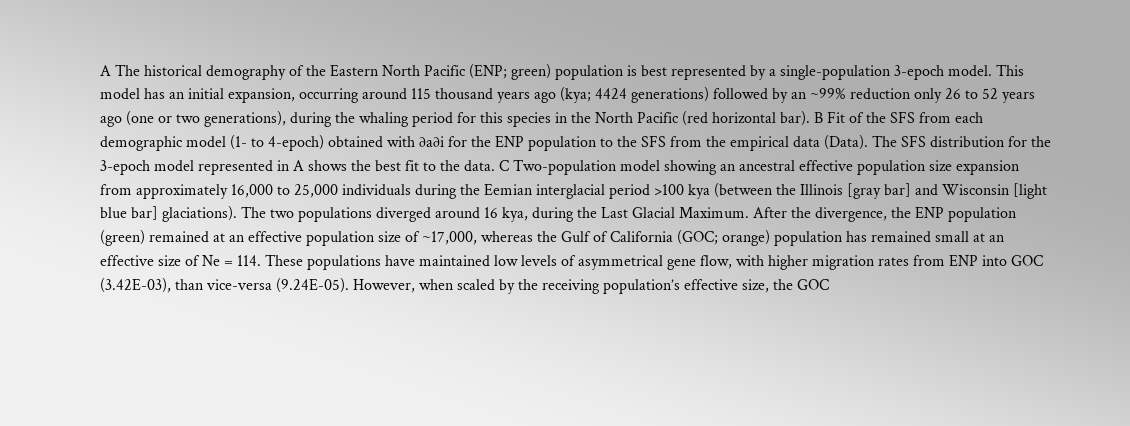A The historical demography of the Eastern North Pacific (ENP; green) population is best represented by a single-population 3-epoch model. This model has an initial expansion, occurring around 115 thousand years ago (kya; 4424 generations) followed by an ~99% reduction only 26 to 52 years ago (one or two generations), during the whaling period for this species in the North Pacific (red horizontal bar). B Fit of the SFS from each demographic model (1- to 4-epoch) obtained with ∂a∂i for the ENP population to the SFS from the empirical data (Data). The SFS distribution for the 3-epoch model represented in A shows the best fit to the data. C Two-population model showing an ancestral effective population size expansion from approximately 16,000 to 25,000 individuals during the Eemian interglacial period >100 kya (between the Illinois [gray bar] and Wisconsin [light blue bar] glaciations). The two populations diverged around 16 kya, during the Last Glacial Maximum. After the divergence, the ENP population (green) remained at an effective population size of ~17,000, whereas the Gulf of California (GOC; orange) population has remained small at an effective size of Ne = 114. These populations have maintained low levels of asymmetrical gene flow, with higher migration rates from ENP into GOC (3.42E-03), than vice-versa (9.24E-05). However, when scaled by the receiving population’s effective size, the GOC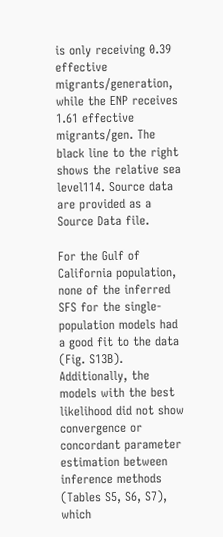is only receiving 0.39 effective migrants/generation, while the ENP receives 1.61 effective migrants/gen. The black line to the right shows the relative sea level114. Source data are provided as a Source Data file.

For the Gulf of California population, none of the inferred SFS for the single-population models had a good fit to the data (Fig. S13B). Additionally, the models with the best likelihood did not show convergence or concordant parameter estimation between inference methods (Tables S5, S6, S7), which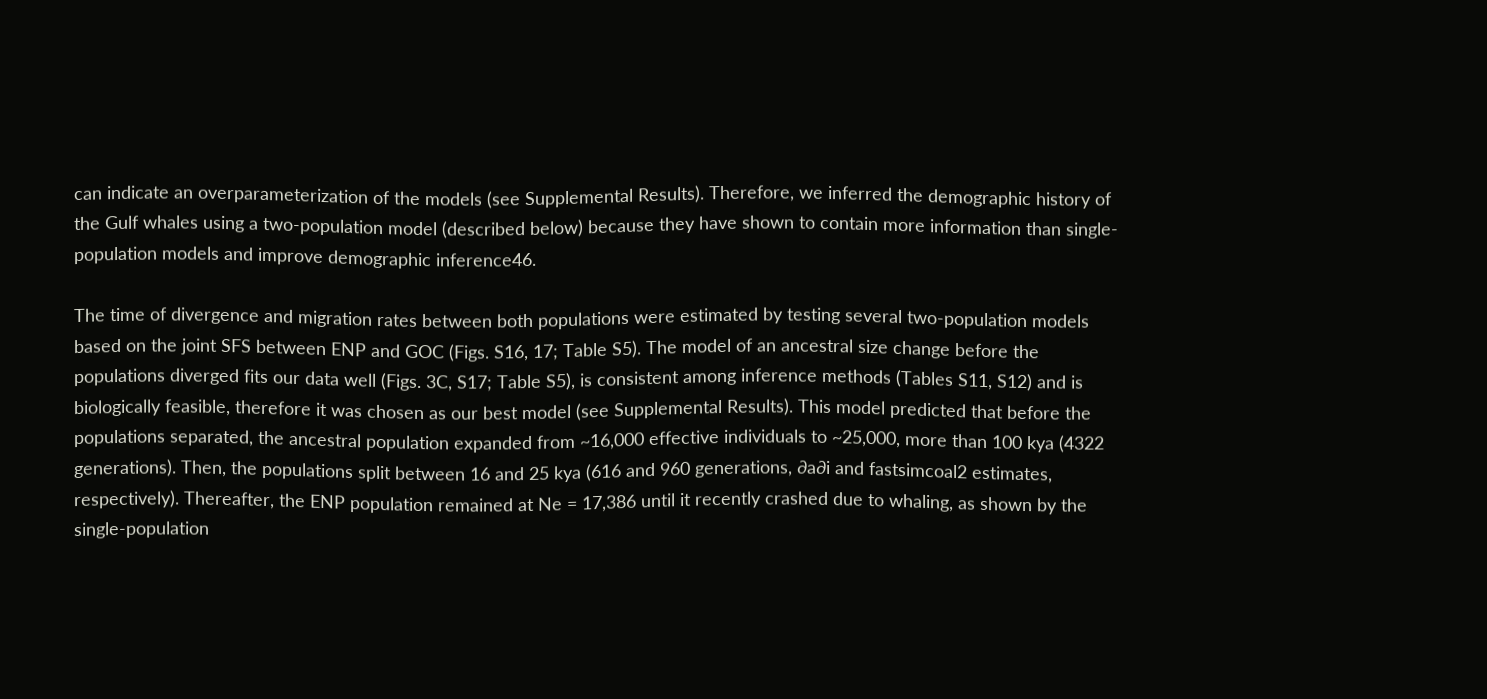can indicate an overparameterization of the models (see Supplemental Results). Therefore, we inferred the demographic history of the Gulf whales using a two-population model (described below) because they have shown to contain more information than single-population models and improve demographic inference46.

The time of divergence and migration rates between both populations were estimated by testing several two-population models based on the joint SFS between ENP and GOC (Figs. S16, 17; Table S5). The model of an ancestral size change before the populations diverged fits our data well (Figs. 3C, S17; Table S5), is consistent among inference methods (Tables S11, S12) and is biologically feasible, therefore it was chosen as our best model (see Supplemental Results). This model predicted that before the populations separated, the ancestral population expanded from ~16,000 effective individuals to ~25,000, more than 100 kya (4322 generations). Then, the populations split between 16 and 25 kya (616 and 960 generations, ∂a∂i and fastsimcoal2 estimates, respectively). Thereafter, the ENP population remained at Ne = 17,386 until it recently crashed due to whaling, as shown by the single-population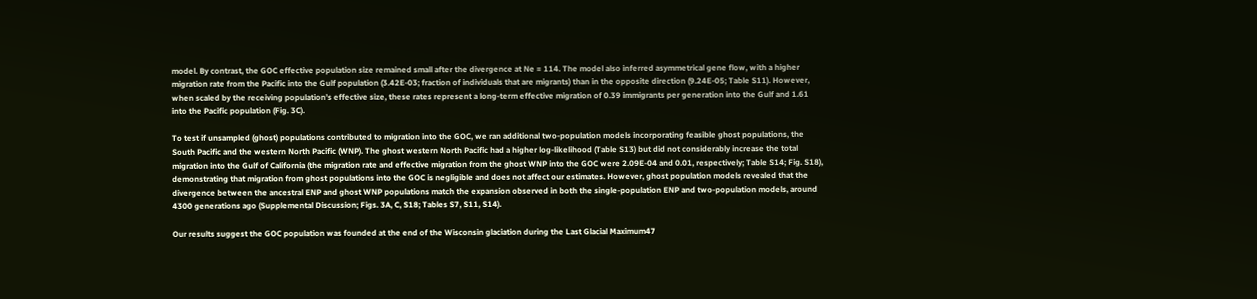model. By contrast, the GOC effective population size remained small after the divergence at Ne = 114. The model also inferred asymmetrical gene flow, with a higher migration rate from the Pacific into the Gulf population (3.42E-03; fraction of individuals that are migrants) than in the opposite direction (9.24E-05; Table S11). However, when scaled by the receiving population’s effective size, these rates represent a long-term effective migration of 0.39 immigrants per generation into the Gulf and 1.61 into the Pacific population (Fig. 3C).

To test if unsampled (ghost) populations contributed to migration into the GOC, we ran additional two-population models incorporating feasible ghost populations, the South Pacific and the western North Pacific (WNP). The ghost western North Pacific had a higher log-likelihood (Table S13) but did not considerably increase the total migration into the Gulf of California (the migration rate and effective migration from the ghost WNP into the GOC were 2.09E-04 and 0.01, respectively; Table S14; Fig. S18), demonstrating that migration from ghost populations into the GOC is negligible and does not affect our estimates. However, ghost population models revealed that the divergence between the ancestral ENP and ghost WNP populations match the expansion observed in both the single-population ENP and two-population models, around 4300 generations ago (Supplemental Discussion; Figs. 3A, C, S18; Tables S7, S11, S14).

Our results suggest the GOC population was founded at the end of the Wisconsin glaciation during the Last Glacial Maximum47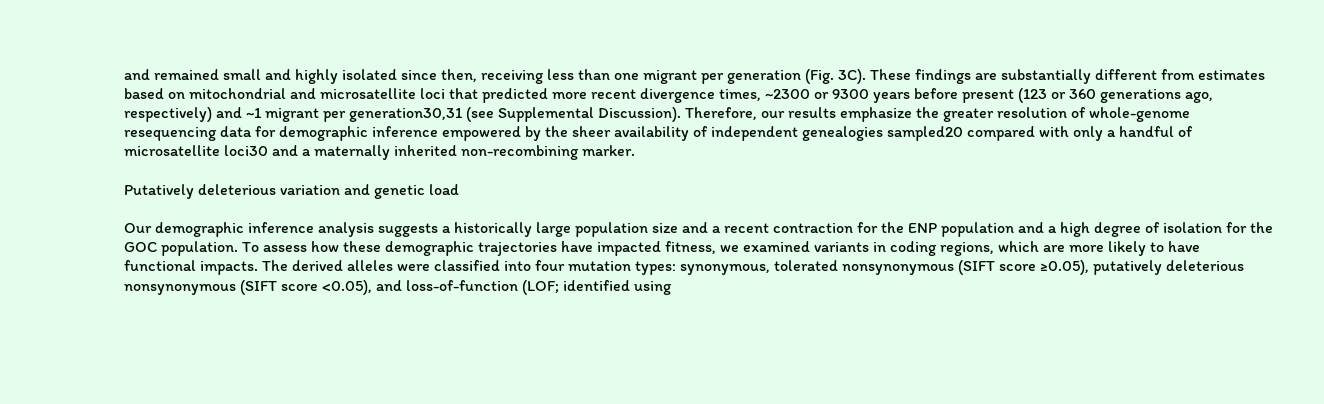and remained small and highly isolated since then, receiving less than one migrant per generation (Fig. 3C). These findings are substantially different from estimates based on mitochondrial and microsatellite loci that predicted more recent divergence times, ~2300 or 9300 years before present (123 or 360 generations ago, respectively) and ~1 migrant per generation30,31 (see Supplemental Discussion). Therefore, our results emphasize the greater resolution of whole-genome resequencing data for demographic inference empowered by the sheer availability of independent genealogies sampled20 compared with only a handful of microsatellite loci30 and a maternally inherited non-recombining marker.

Putatively deleterious variation and genetic load

Our demographic inference analysis suggests a historically large population size and a recent contraction for the ENP population and a high degree of isolation for the GOC population. To assess how these demographic trajectories have impacted fitness, we examined variants in coding regions, which are more likely to have functional impacts. The derived alleles were classified into four mutation types: synonymous, tolerated nonsynonymous (SIFT score ≥0.05), putatively deleterious nonsynonymous (SIFT score <0.05), and loss-of-function (LOF; identified using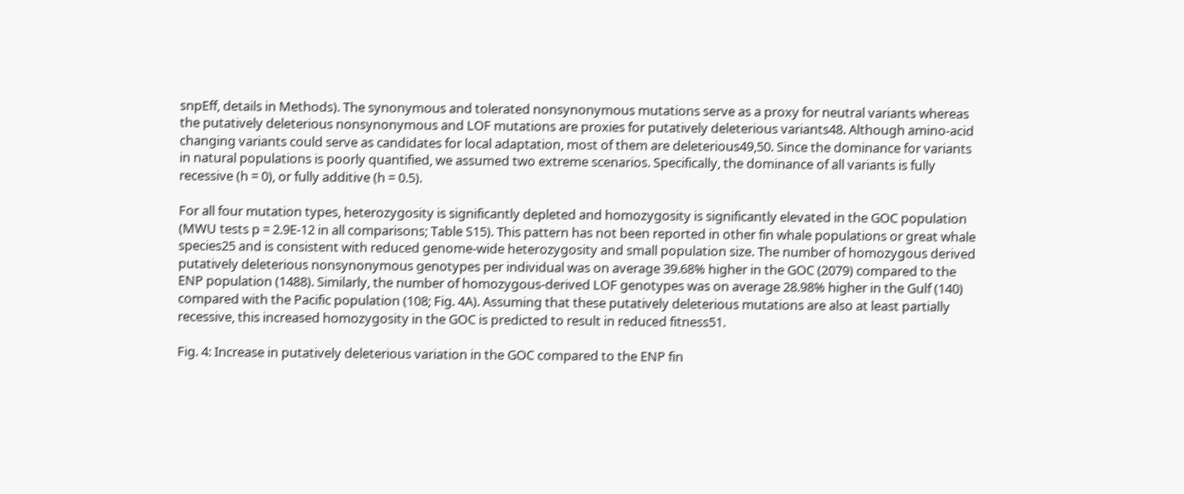snpEff, details in Methods). The synonymous and tolerated nonsynonymous mutations serve as a proxy for neutral variants whereas the putatively deleterious nonsynonymous and LOF mutations are proxies for putatively deleterious variants48. Although amino-acid changing variants could serve as candidates for local adaptation, most of them are deleterious49,50. Since the dominance for variants in natural populations is poorly quantified, we assumed two extreme scenarios. Specifically, the dominance of all variants is fully recessive (h = 0), or fully additive (h = 0.5).

For all four mutation types, heterozygosity is significantly depleted and homozygosity is significantly elevated in the GOC population (MWU tests p = 2.9E-12 in all comparisons; Table S15). This pattern has not been reported in other fin whale populations or great whale species25 and is consistent with reduced genome-wide heterozygosity and small population size. The number of homozygous derived putatively deleterious nonsynonymous genotypes per individual was on average 39.68% higher in the GOC (2079) compared to the ENP population (1488). Similarly, the number of homozygous-derived LOF genotypes was on average 28.98% higher in the Gulf (140) compared with the Pacific population (108; Fig. 4A). Assuming that these putatively deleterious mutations are also at least partially recessive, this increased homozygosity in the GOC is predicted to result in reduced fitness51.

Fig. 4: Increase in putatively deleterious variation in the GOC compared to the ENP fin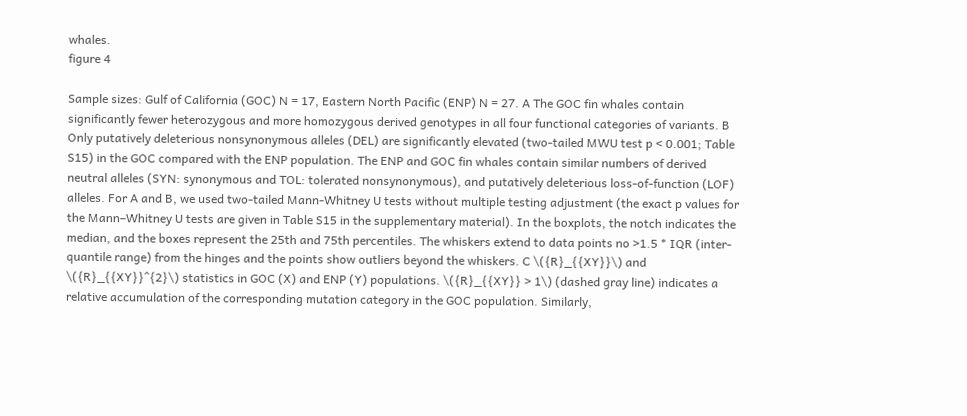whales.
figure 4

Sample sizes: Gulf of California (GOC) N = 17, Eastern North Pacific (ENP) N = 27. A The GOC fin whales contain significantly fewer heterozygous and more homozygous derived genotypes in all four functional categories of variants. B Only putatively deleterious nonsynonymous alleles (DEL) are significantly elevated (two-tailed MWU test p < 0.001; Table S15) in the GOC compared with the ENP population. The ENP and GOC fin whales contain similar numbers of derived neutral alleles (SYN: synonymous and TOL: tolerated nonsynonymous), and putatively deleterious loss-of-function (LOF) alleles. For A and B, we used two-tailed Mann-Whitney U tests without multiple testing adjustment (the exact p values for the Mann–Whitney U tests are given in Table S15 in the supplementary material). In the boxplots, the notch indicates the median, and the boxes represent the 25th and 75th percentiles. The whiskers extend to data points no >1.5 * IQR (inter-quantile range) from the hinges and the points show outliers beyond the whiskers. C \({R}_{{XY}}\) and \({R}_{{XY}}^{2}\) statistics in GOC (X) and ENP (Y) populations. \({R}_{{XY}} > 1\) (dashed gray line) indicates a relative accumulation of the corresponding mutation category in the GOC population. Similarly,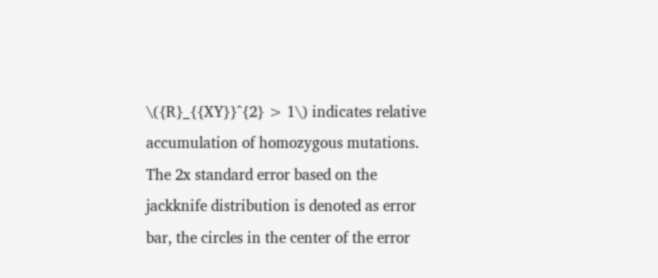\({R}_{{XY}}^{2} > 1\) indicates relative accumulation of homozygous mutations. The 2x standard error based on the jackknife distribution is denoted as error bar, the circles in the center of the error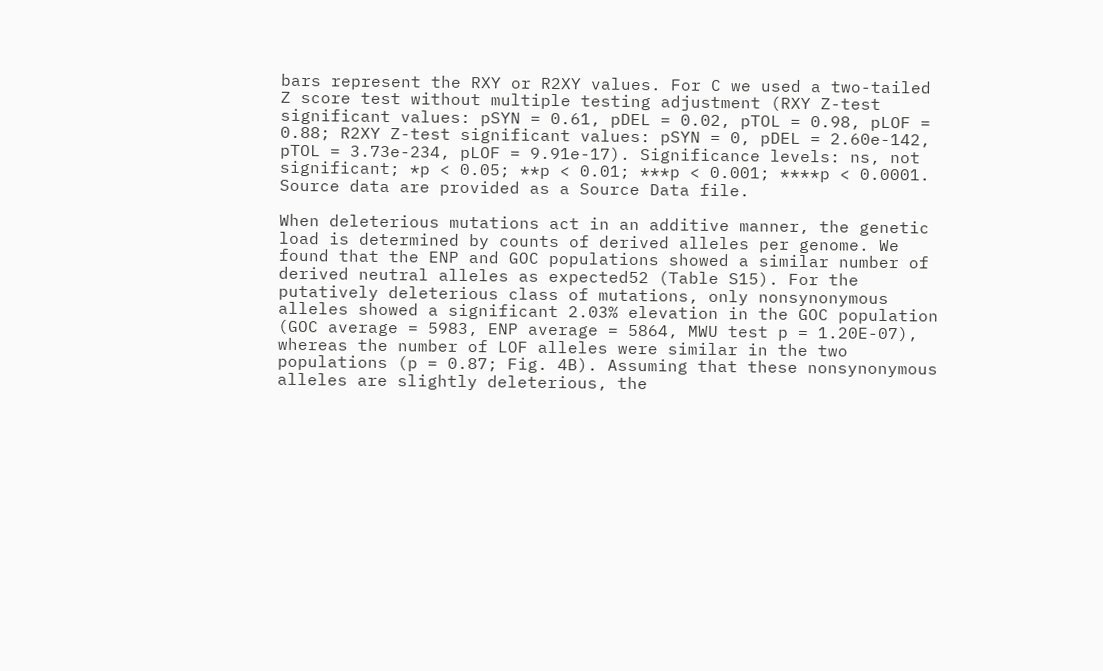bars represent the RXY or R2XY values. For C we used a two-tailed Z score test without multiple testing adjustment (RXY Z-test significant values: pSYN = 0.61, pDEL = 0.02, pTOL = 0.98, pLOF = 0.88; R2XY Z-test significant values: pSYN = 0, pDEL = 2.60e-142, pTOL = 3.73e-234, pLOF = 9.91e-17). Significance levels: ns, not significant; *p < 0.05; **p < 0.01; ***p < 0.001; ****p < 0.0001. Source data are provided as a Source Data file.

When deleterious mutations act in an additive manner, the genetic load is determined by counts of derived alleles per genome. We found that the ENP and GOC populations showed a similar number of derived neutral alleles as expected52 (Table S15). For the putatively deleterious class of mutations, only nonsynonymous alleles showed a significant 2.03% elevation in the GOC population (GOC average = 5983, ENP average = 5864, MWU test p = 1.20E-07), whereas the number of LOF alleles were similar in the two populations (p = 0.87; Fig. 4B). Assuming that these nonsynonymous alleles are slightly deleterious, the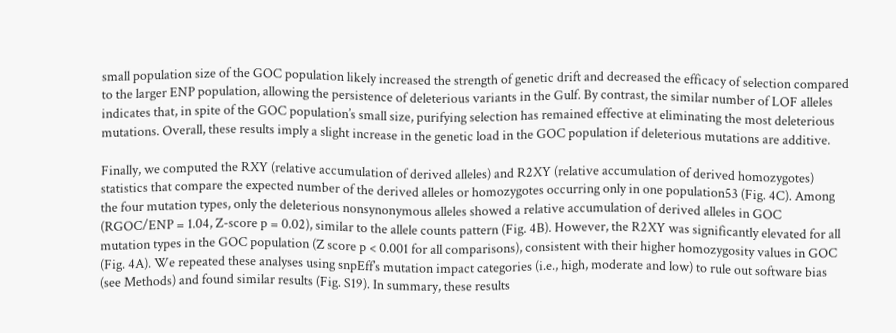small population size of the GOC population likely increased the strength of genetic drift and decreased the efficacy of selection compared to the larger ENP population, allowing the persistence of deleterious variants in the Gulf. By contrast, the similar number of LOF alleles indicates that, in spite of the GOC population’s small size, purifying selection has remained effective at eliminating the most deleterious mutations. Overall, these results imply a slight increase in the genetic load in the GOC population if deleterious mutations are additive.

Finally, we computed the RXY (relative accumulation of derived alleles) and R2XY (relative accumulation of derived homozygotes) statistics that compare the expected number of the derived alleles or homozygotes occurring only in one population53 (Fig. 4C). Among the four mutation types, only the deleterious nonsynonymous alleles showed a relative accumulation of derived alleles in GOC (RGOC/ENP = 1.04, Z-score p = 0.02), similar to the allele counts pattern (Fig. 4B). However, the R2XY was significantly elevated for all mutation types in the GOC population (Z score p < 0.001 for all comparisons), consistent with their higher homozygosity values in GOC (Fig. 4A). We repeated these analyses using snpEff’s mutation impact categories (i.e., high, moderate and low) to rule out software bias (see Methods) and found similar results (Fig. S19). In summary, these results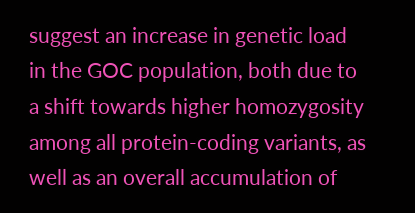suggest an increase in genetic load in the GOC population, both due to a shift towards higher homozygosity among all protein-coding variants, as well as an overall accumulation of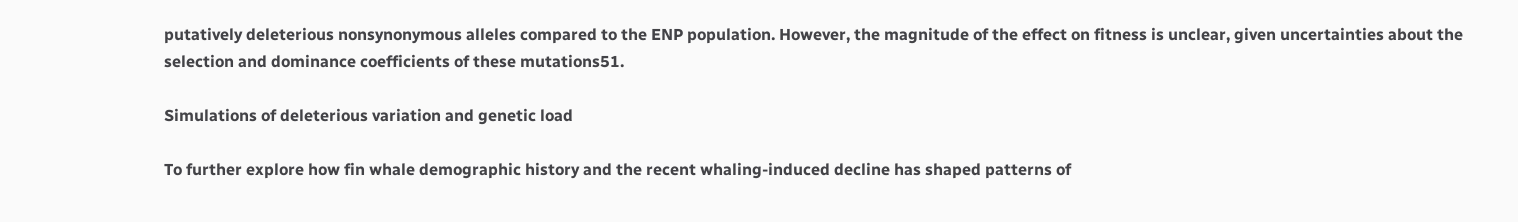putatively deleterious nonsynonymous alleles compared to the ENP population. However, the magnitude of the effect on fitness is unclear, given uncertainties about the selection and dominance coefficients of these mutations51.

Simulations of deleterious variation and genetic load

To further explore how fin whale demographic history and the recent whaling-induced decline has shaped patterns of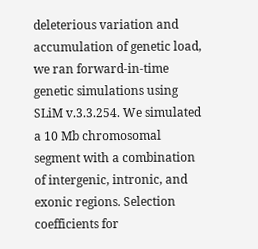deleterious variation and accumulation of genetic load, we ran forward-in-time genetic simulations using SLiM v.3.3.254. We simulated a 10 Mb chromosomal segment with a combination of intergenic, intronic, and exonic regions. Selection coefficients for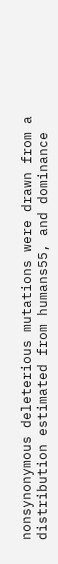nonsynonymous deleterious mutations were drawn from a distribution estimated from humans55, and dominance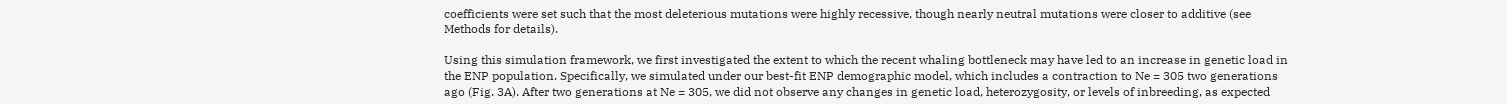coefficients were set such that the most deleterious mutations were highly recessive, though nearly neutral mutations were closer to additive (see Methods for details).

Using this simulation framework, we first investigated the extent to which the recent whaling bottleneck may have led to an increase in genetic load in the ENP population. Specifically, we simulated under our best-fit ENP demographic model, which includes a contraction to Ne = 305 two generations ago (Fig. 3A). After two generations at Ne = 305, we did not observe any changes in genetic load, heterozygosity, or levels of inbreeding, as expected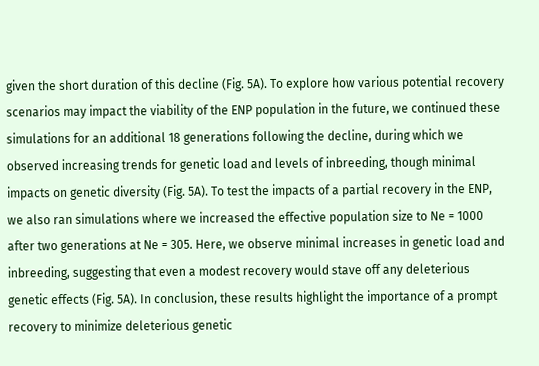given the short duration of this decline (Fig. 5A). To explore how various potential recovery scenarios may impact the viability of the ENP population in the future, we continued these simulations for an additional 18 generations following the decline, during which we observed increasing trends for genetic load and levels of inbreeding, though minimal impacts on genetic diversity (Fig. 5A). To test the impacts of a partial recovery in the ENP, we also ran simulations where we increased the effective population size to Ne = 1000 after two generations at Ne = 305. Here, we observe minimal increases in genetic load and inbreeding, suggesting that even a modest recovery would stave off any deleterious genetic effects (Fig. 5A). In conclusion, these results highlight the importance of a prompt recovery to minimize deleterious genetic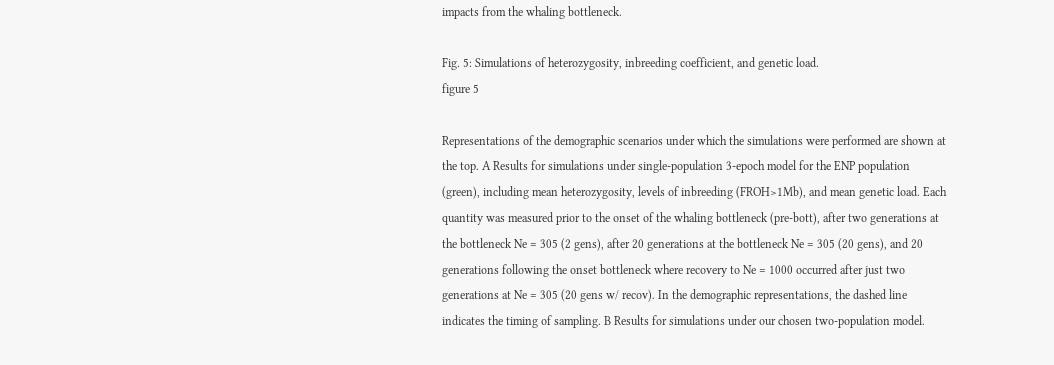impacts from the whaling bottleneck.

Fig. 5: Simulations of heterozygosity, inbreeding coefficient, and genetic load.
figure 5

Representations of the demographic scenarios under which the simulations were performed are shown at the top. A Results for simulations under single-population 3-epoch model for the ENP population (green), including mean heterozygosity, levels of inbreeding (FROH>1Mb), and mean genetic load. Each quantity was measured prior to the onset of the whaling bottleneck (pre-bott), after two generations at the bottleneck Ne = 305 (2 gens), after 20 generations at the bottleneck Ne = 305 (20 gens), and 20 generations following the onset bottleneck where recovery to Ne = 1000 occurred after just two generations at Ne = 305 (20 gens w/ recov). In the demographic representations, the dashed line indicates the timing of sampling. B Results for simulations under our chosen two-population model.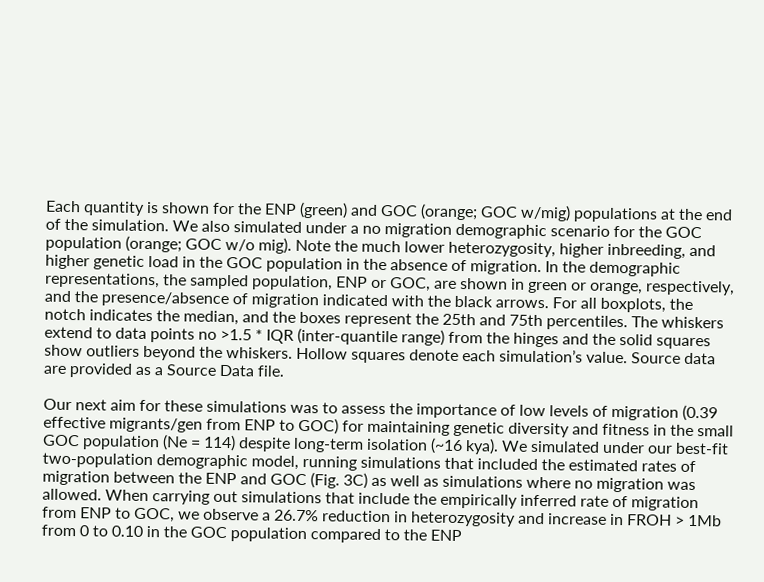Each quantity is shown for the ENP (green) and GOC (orange; GOC w/mig) populations at the end of the simulation. We also simulated under a no migration demographic scenario for the GOC population (orange; GOC w/o mig). Note the much lower heterozygosity, higher inbreeding, and higher genetic load in the GOC population in the absence of migration. In the demographic representations, the sampled population, ENP or GOC, are shown in green or orange, respectively, and the presence/absence of migration indicated with the black arrows. For all boxplots, the notch indicates the median, and the boxes represent the 25th and 75th percentiles. The whiskers extend to data points no >1.5 * IQR (inter-quantile range) from the hinges and the solid squares show outliers beyond the whiskers. Hollow squares denote each simulation’s value. Source data are provided as a Source Data file.

Our next aim for these simulations was to assess the importance of low levels of migration (0.39 effective migrants/gen from ENP to GOC) for maintaining genetic diversity and fitness in the small GOC population (Ne = 114) despite long-term isolation (~16 kya). We simulated under our best-fit two-population demographic model, running simulations that included the estimated rates of migration between the ENP and GOC (Fig. 3C) as well as simulations where no migration was allowed. When carrying out simulations that include the empirically inferred rate of migration from ENP to GOC, we observe a 26.7% reduction in heterozygosity and increase in FROH > 1Mb from 0 to 0.10 in the GOC population compared to the ENP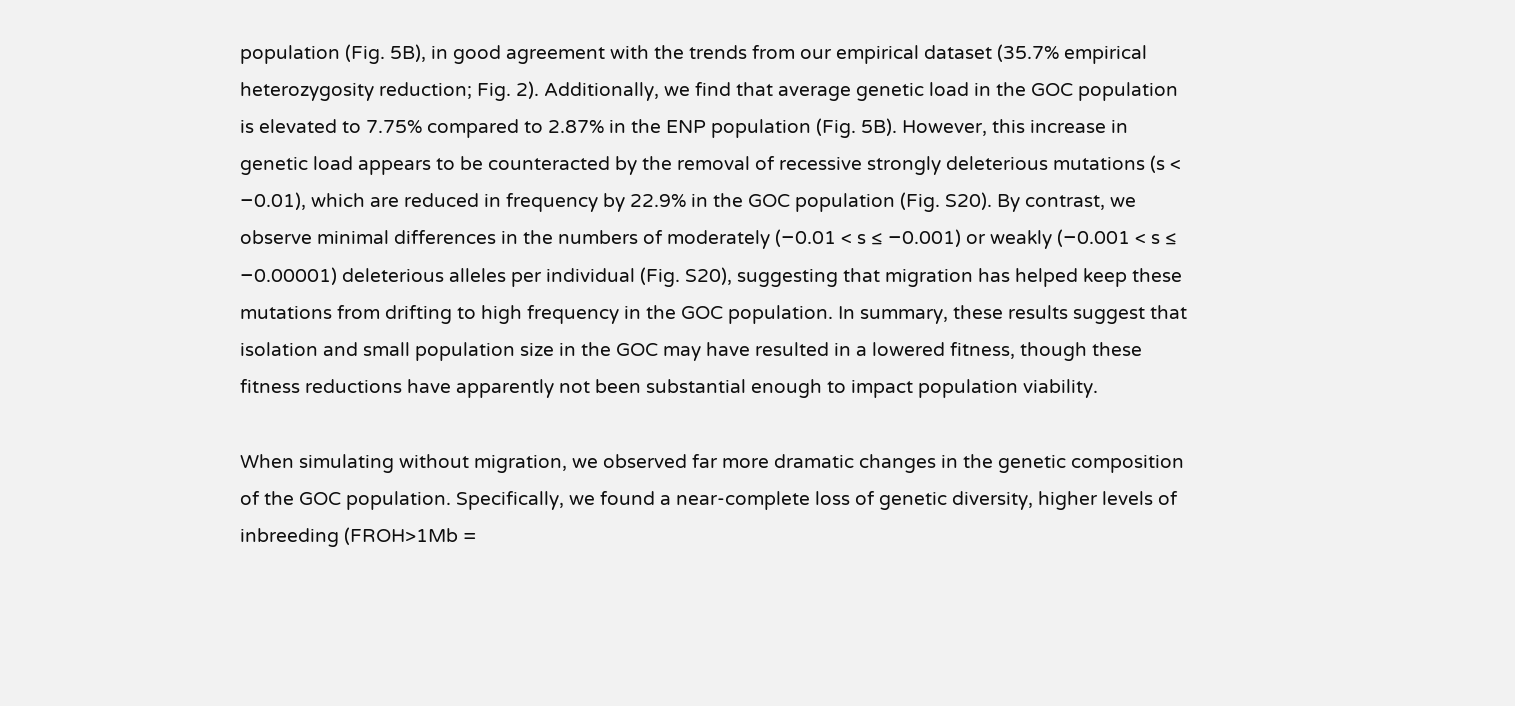population (Fig. 5B), in good agreement with the trends from our empirical dataset (35.7% empirical heterozygosity reduction; Fig. 2). Additionally, we find that average genetic load in the GOC population is elevated to 7.75% compared to 2.87% in the ENP population (Fig. 5B). However, this increase in genetic load appears to be counteracted by the removal of recessive strongly deleterious mutations (s < −0.01), which are reduced in frequency by 22.9% in the GOC population (Fig. S20). By contrast, we observe minimal differences in the numbers of moderately (−0.01 < s ≤ −0.001) or weakly (−0.001 < s ≤ −0.00001) deleterious alleles per individual (Fig. S20), suggesting that migration has helped keep these mutations from drifting to high frequency in the GOC population. In summary, these results suggest that isolation and small population size in the GOC may have resulted in a lowered fitness, though these fitness reductions have apparently not been substantial enough to impact population viability.

When simulating without migration, we observed far more dramatic changes in the genetic composition of the GOC population. Specifically, we found a near-complete loss of genetic diversity, higher levels of inbreeding (FROH>1Mb =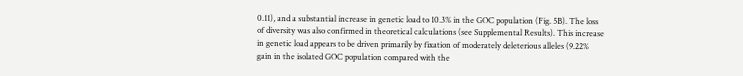0.11), and a substantial increase in genetic load to 10.3% in the GOC population (Fig. 5B). The loss of diversity was also confirmed in theoretical calculations (see Supplemental Results). This increase in genetic load appears to be driven primarily by fixation of moderately deleterious alleles (9.22% gain in the isolated GOC population compared with the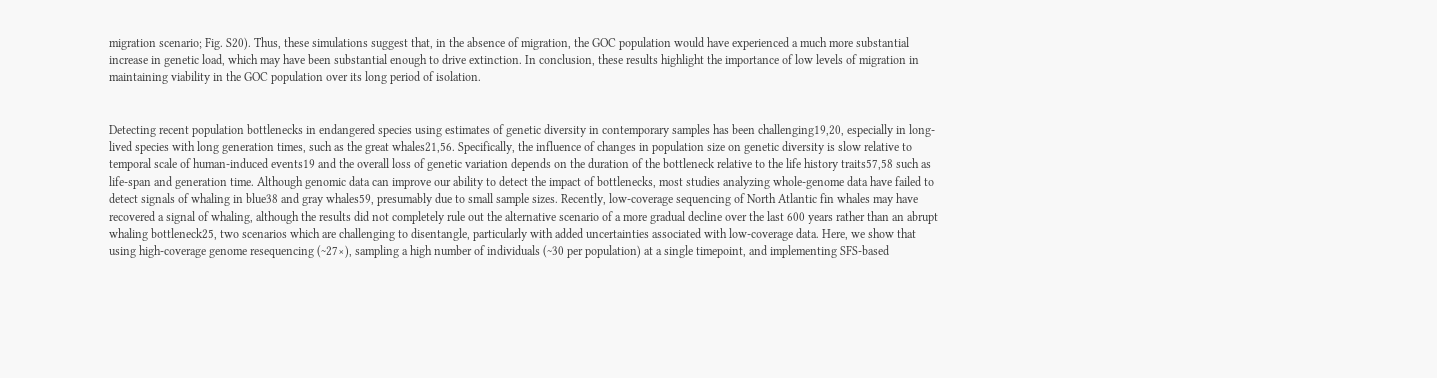migration scenario; Fig. S20). Thus, these simulations suggest that, in the absence of migration, the GOC population would have experienced a much more substantial increase in genetic load, which may have been substantial enough to drive extinction. In conclusion, these results highlight the importance of low levels of migration in maintaining viability in the GOC population over its long period of isolation.


Detecting recent population bottlenecks in endangered species using estimates of genetic diversity in contemporary samples has been challenging19,20, especially in long-lived species with long generation times, such as the great whales21,56. Specifically, the influence of changes in population size on genetic diversity is slow relative to temporal scale of human-induced events19 and the overall loss of genetic variation depends on the duration of the bottleneck relative to the life history traits57,58 such as life-span and generation time. Although genomic data can improve our ability to detect the impact of bottlenecks, most studies analyzing whole-genome data have failed to detect signals of whaling in blue38 and gray whales59, presumably due to small sample sizes. Recently, low-coverage sequencing of North Atlantic fin whales may have recovered a signal of whaling, although the results did not completely rule out the alternative scenario of a more gradual decline over the last 600 years rather than an abrupt whaling bottleneck25, two scenarios which are challenging to disentangle, particularly with added uncertainties associated with low-coverage data. Here, we show that using high-coverage genome resequencing (~27×), sampling a high number of individuals (~30 per population) at a single timepoint, and implementing SFS-based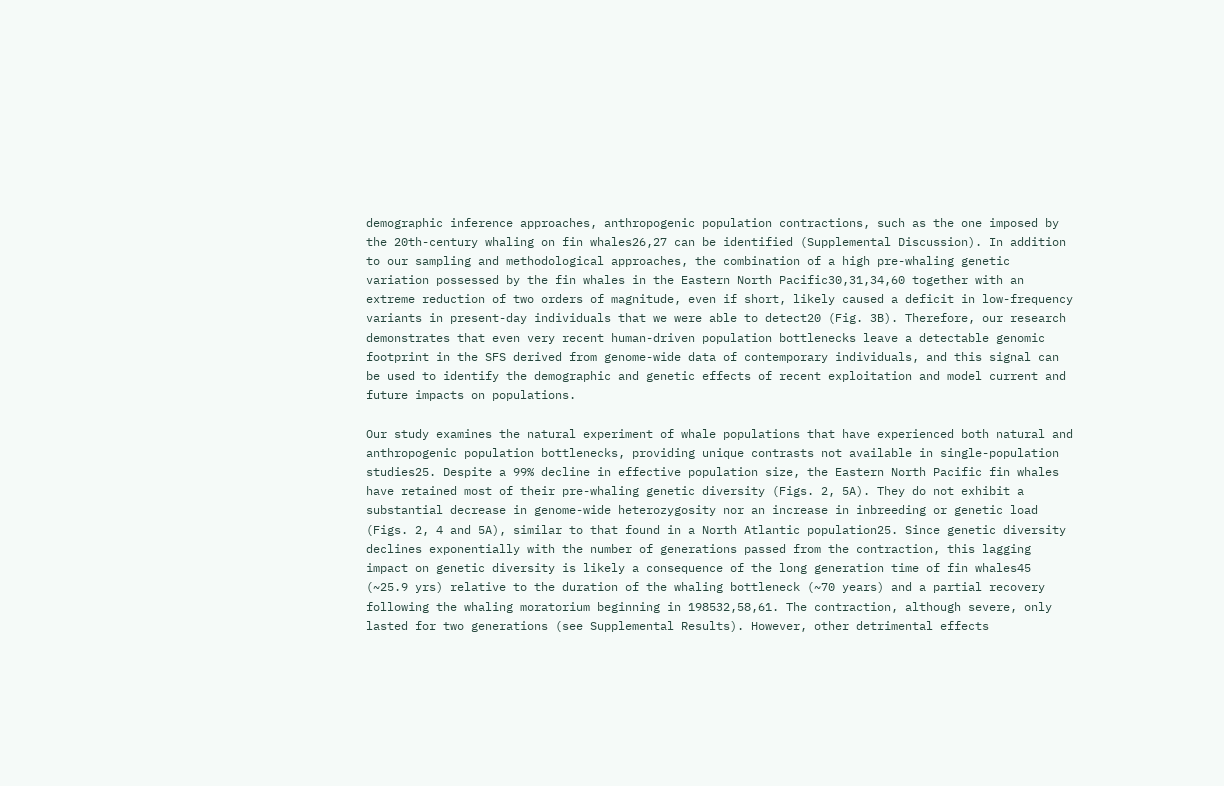demographic inference approaches, anthropogenic population contractions, such as the one imposed by the 20th-century whaling on fin whales26,27 can be identified (Supplemental Discussion). In addition to our sampling and methodological approaches, the combination of a high pre-whaling genetic variation possessed by the fin whales in the Eastern North Pacific30,31,34,60 together with an extreme reduction of two orders of magnitude, even if short, likely caused a deficit in low-frequency variants in present-day individuals that we were able to detect20 (Fig. 3B). Therefore, our research demonstrates that even very recent human-driven population bottlenecks leave a detectable genomic footprint in the SFS derived from genome-wide data of contemporary individuals, and this signal can be used to identify the demographic and genetic effects of recent exploitation and model current and future impacts on populations.

Our study examines the natural experiment of whale populations that have experienced both natural and anthropogenic population bottlenecks, providing unique contrasts not available in single-population studies25. Despite a 99% decline in effective population size, the Eastern North Pacific fin whales have retained most of their pre-whaling genetic diversity (Figs. 2, 5A). They do not exhibit a substantial decrease in genome-wide heterozygosity nor an increase in inbreeding or genetic load (Figs. 2, 4 and 5A), similar to that found in a North Atlantic population25. Since genetic diversity declines exponentially with the number of generations passed from the contraction, this lagging impact on genetic diversity is likely a consequence of the long generation time of fin whales45 (~25.9 yrs) relative to the duration of the whaling bottleneck (~70 years) and a partial recovery following the whaling moratorium beginning in 198532,58,61. The contraction, although severe, only lasted for two generations (see Supplemental Results). However, other detrimental effects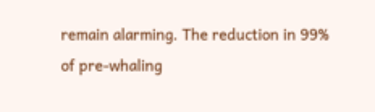remain alarming. The reduction in 99% of pre-whaling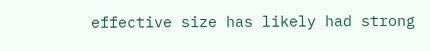effective size has likely had strong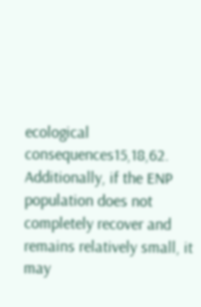ecological consequences15,18,62. Additionally, if the ENP population does not completely recover and remains relatively small, it may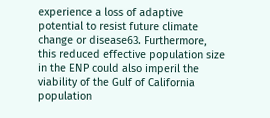experience a loss of adaptive potential to resist future climate change or disease63. Furthermore, this reduced effective population size in the ENP could also imperil the viability of the Gulf of California population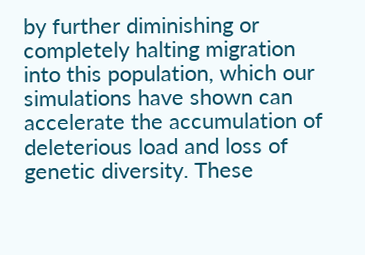by further diminishing or completely halting migration into this population, which our simulations have shown can accelerate the accumulation of deleterious load and loss of genetic diversity. These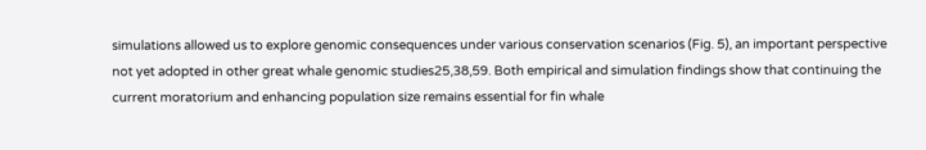simulations allowed us to explore genomic consequences under various conservation scenarios (Fig. 5), an important perspective not yet adopted in other great whale genomic studies25,38,59. Both empirical and simulation findings show that continuing the current moratorium and enhancing population size remains essential for fin whale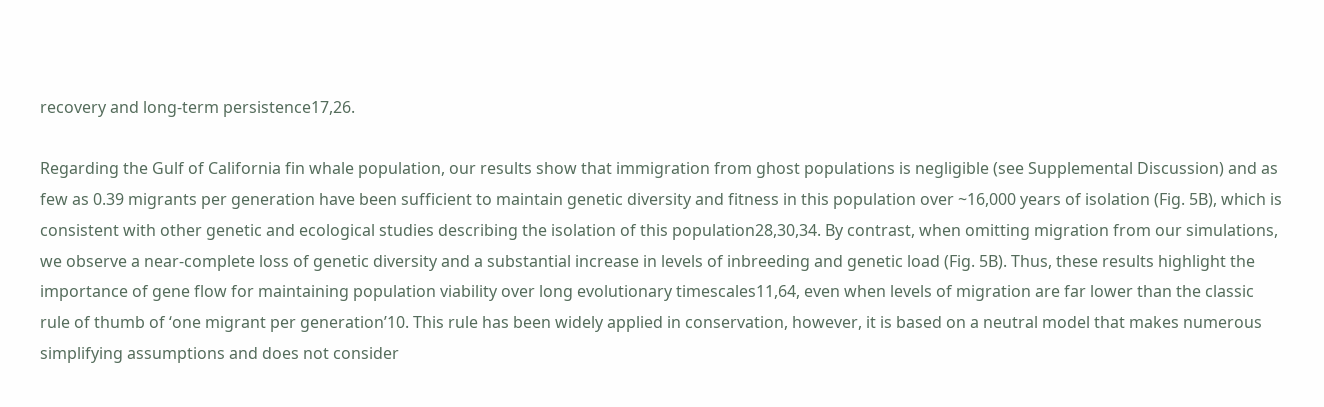recovery and long-term persistence17,26.

Regarding the Gulf of California fin whale population, our results show that immigration from ghost populations is negligible (see Supplemental Discussion) and as few as 0.39 migrants per generation have been sufficient to maintain genetic diversity and fitness in this population over ~16,000 years of isolation (Fig. 5B), which is consistent with other genetic and ecological studies describing the isolation of this population28,30,34. By contrast, when omitting migration from our simulations, we observe a near-complete loss of genetic diversity and a substantial increase in levels of inbreeding and genetic load (Fig. 5B). Thus, these results highlight the importance of gene flow for maintaining population viability over long evolutionary timescales11,64, even when levels of migration are far lower than the classic rule of thumb of ‘one migrant per generation’10. This rule has been widely applied in conservation, however, it is based on a neutral model that makes numerous simplifying assumptions and does not consider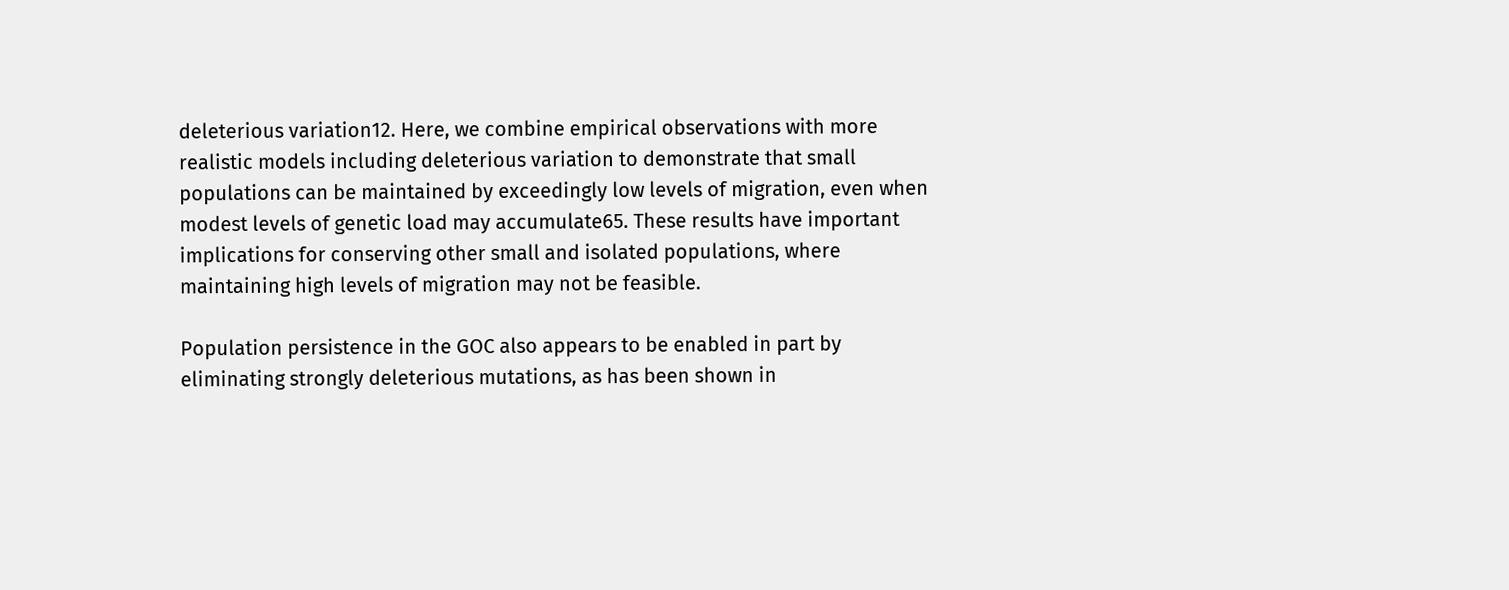deleterious variation12. Here, we combine empirical observations with more realistic models including deleterious variation to demonstrate that small populations can be maintained by exceedingly low levels of migration, even when modest levels of genetic load may accumulate65. These results have important implications for conserving other small and isolated populations, where maintaining high levels of migration may not be feasible.

Population persistence in the GOC also appears to be enabled in part by eliminating strongly deleterious mutations, as has been shown in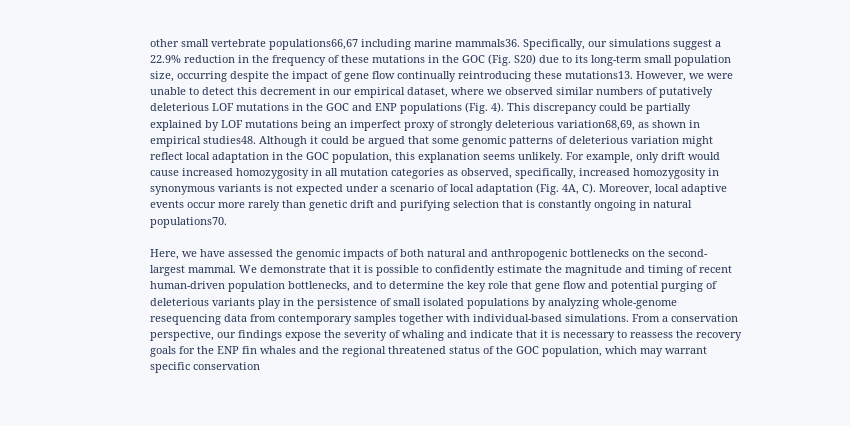other small vertebrate populations66,67 including marine mammals36. Specifically, our simulations suggest a 22.9% reduction in the frequency of these mutations in the GOC (Fig. S20) due to its long-term small population size, occurring despite the impact of gene flow continually reintroducing these mutations13. However, we were unable to detect this decrement in our empirical dataset, where we observed similar numbers of putatively deleterious LOF mutations in the GOC and ENP populations (Fig. 4). This discrepancy could be partially explained by LOF mutations being an imperfect proxy of strongly deleterious variation68,69, as shown in empirical studies48. Although it could be argued that some genomic patterns of deleterious variation might reflect local adaptation in the GOC population, this explanation seems unlikely. For example, only drift would cause increased homozygosity in all mutation categories as observed, specifically, increased homozygosity in synonymous variants is not expected under a scenario of local adaptation (Fig. 4A, C). Moreover, local adaptive events occur more rarely than genetic drift and purifying selection that is constantly ongoing in natural populations70.

Here, we have assessed the genomic impacts of both natural and anthropogenic bottlenecks on the second-largest mammal. We demonstrate that it is possible to confidently estimate the magnitude and timing of recent human-driven population bottlenecks, and to determine the key role that gene flow and potential purging of deleterious variants play in the persistence of small isolated populations by analyzing whole-genome resequencing data from contemporary samples together with individual-based simulations. From a conservation perspective, our findings expose the severity of whaling and indicate that it is necessary to reassess the recovery goals for the ENP fin whales and the regional threatened status of the GOC population, which may warrant specific conservation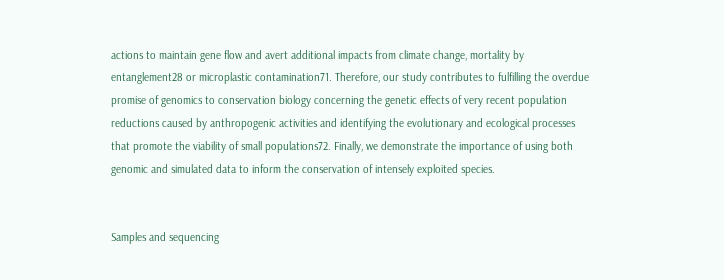actions to maintain gene flow and avert additional impacts from climate change, mortality by entanglement28 or microplastic contamination71. Therefore, our study contributes to fulfilling the overdue promise of genomics to conservation biology concerning the genetic effects of very recent population reductions caused by anthropogenic activities and identifying the evolutionary and ecological processes that promote the viability of small populations72. Finally, we demonstrate the importance of using both genomic and simulated data to inform the conservation of intensely exploited species.


Samples and sequencing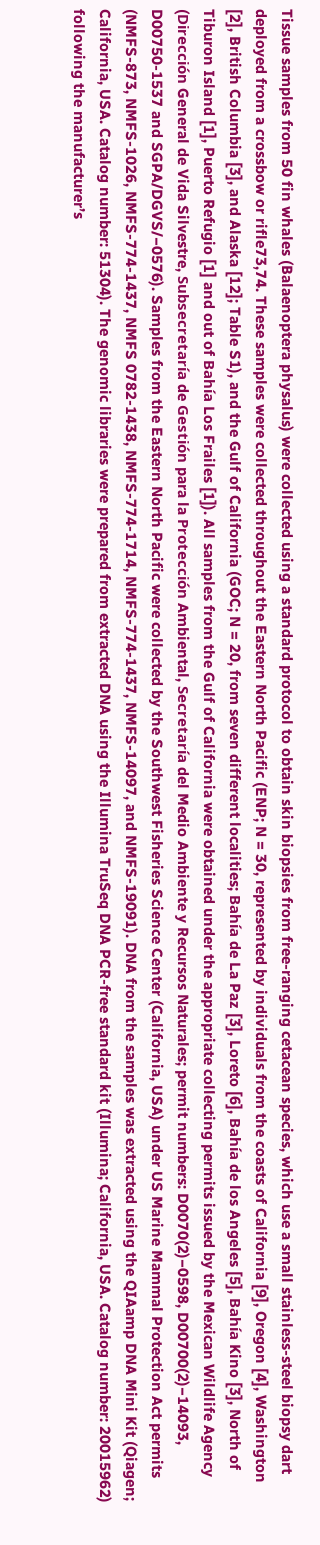Tissue samples from 50 fin whales (Balaenoptera physalus) were collected using a standard protocol to obtain skin biopsies from free-ranging cetacean species, which use a small stainless-steel biopsy dart deployed from a crossbow or rifle73,74. These samples were collected throughout the Eastern North Pacific (ENP; N = 30, represented by individuals from the coasts of California [9], Oregon [4], Washington [2], British Columbia [3], and Alaska [12]; Table S1), and the Gulf of California (GOC; N = 20, from seven different localities; Bahía de La Paz [3], Loreto [6], Bahía de los Angeles [5], Bahía Kino [3], North of Tiburon Island [1], Puerto Refugio [1] and out of Bahía Los Frailes [1]). All samples from the Gulf of California were obtained under the appropriate collecting permits issued by the Mexican Wildlife Agency (Dirección General de Vida Silvestre, Subsecretaría de Gestión para la Protección Ambiental, Secretaría del Medio Ambiente y Recursos Naturales; permit numbers: D0070(2)−0598, D00700(2)−14093, D00750-1537 and SGPA/DGVS/−0576). Samples from the Eastern North Pacific were collected by the Southwest Fisheries Science Center (California, USA) under US Marine Mammal Protection Act permits (NMFS-873, NMFS-1026, NMFS-774-1437, NMFS 0782-1438, NMFS-774-1714, NMFS-774-1437, NMFS-14097, and NMFS-19091). DNA from the samples was extracted using the QIAamp DNA Mini Kit (Qiagen; California, USA. Catalog number: 51304). The genomic libraries were prepared from extracted DNA using the Illumina TruSeq DNA PCR-free standard kit (Illumina; California, USA. Catalog number: 20015962) following the manufacturer’s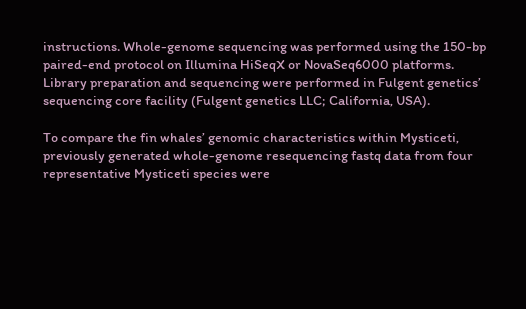instructions. Whole-genome sequencing was performed using the 150-bp paired-end protocol on Illumina HiSeqX or NovaSeq6000 platforms. Library preparation and sequencing were performed in Fulgent genetics’ sequencing core facility (Fulgent genetics LLC; California, USA).

To compare the fin whales’ genomic characteristics within Mysticeti, previously generated whole-genome resequencing fastq data from four representative Mysticeti species were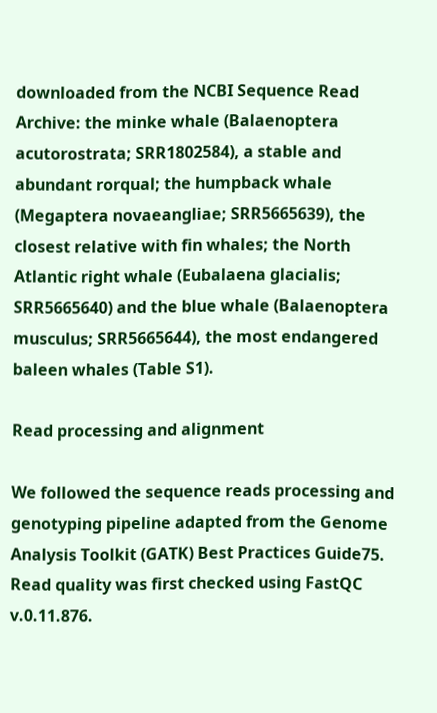downloaded from the NCBI Sequence Read Archive: the minke whale (Balaenoptera acutorostrata; SRR1802584), a stable and abundant rorqual; the humpback whale (Megaptera novaeangliae; SRR5665639), the closest relative with fin whales; the North Atlantic right whale (Eubalaena glacialis; SRR5665640) and the blue whale (Balaenoptera musculus; SRR5665644), the most endangered baleen whales (Table S1).

Read processing and alignment

We followed the sequence reads processing and genotyping pipeline adapted from the Genome Analysis Toolkit (GATK) Best Practices Guide75. Read quality was first checked using FastQC v.0.11.876.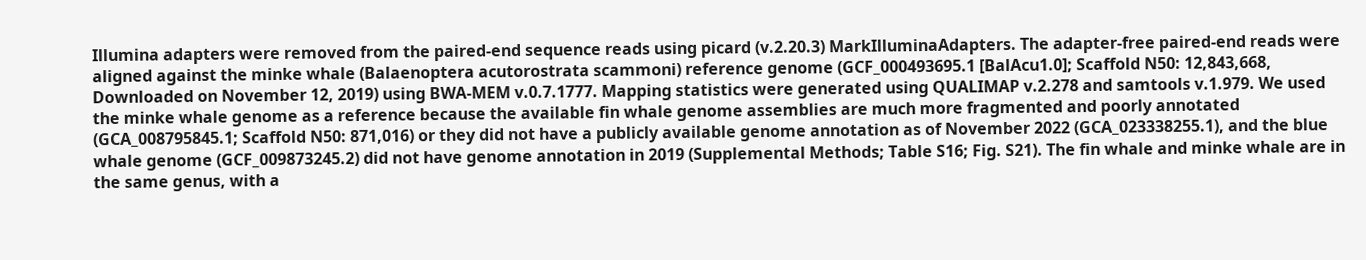Illumina adapters were removed from the paired-end sequence reads using picard (v.2.20.3) MarkIlluminaAdapters. The adapter-free paired-end reads were aligned against the minke whale (Balaenoptera acutorostrata scammoni) reference genome (GCF_000493695.1 [BalAcu1.0]; Scaffold N50: 12,843,668, Downloaded on November 12, 2019) using BWA-MEM v.0.7.1777. Mapping statistics were generated using QUALIMAP v.2.278 and samtools v.1.979. We used the minke whale genome as a reference because the available fin whale genome assemblies are much more fragmented and poorly annotated (GCA_008795845.1; Scaffold N50: 871,016) or they did not have a publicly available genome annotation as of November 2022 (GCA_023338255.1), and the blue whale genome (GCF_009873245.2) did not have genome annotation in 2019 (Supplemental Methods; Table S16; Fig. S21). The fin whale and minke whale are in the same genus, with a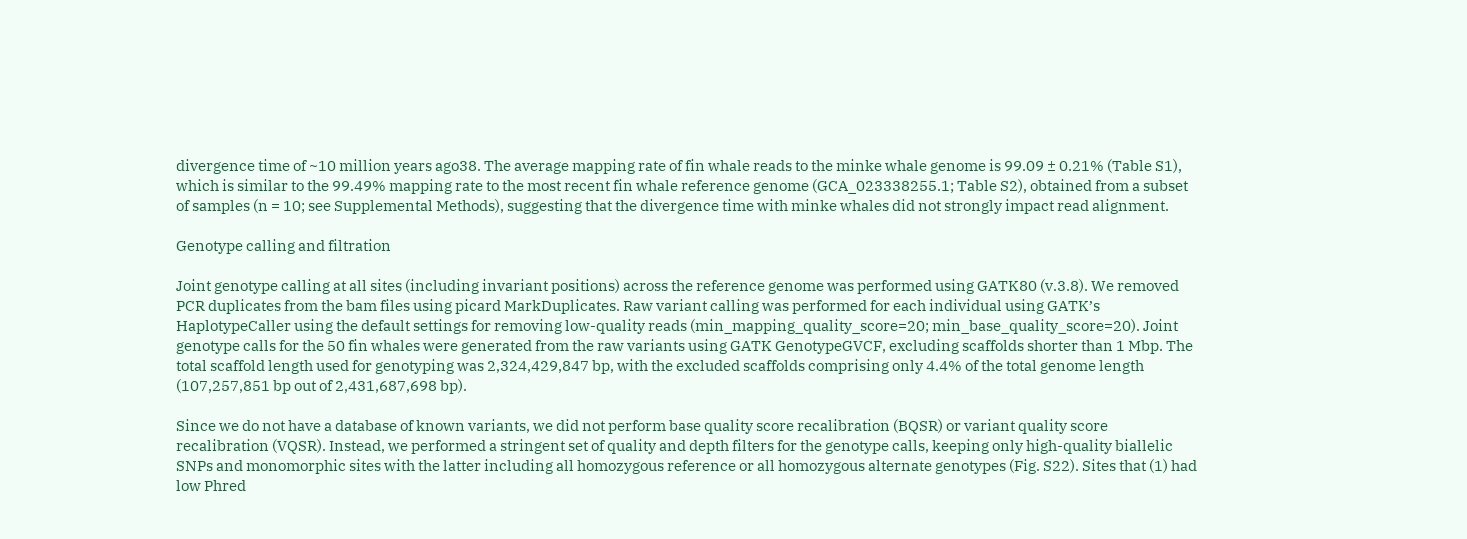divergence time of ~10 million years ago38. The average mapping rate of fin whale reads to the minke whale genome is 99.09 ± 0.21% (Table S1), which is similar to the 99.49% mapping rate to the most recent fin whale reference genome (GCA_023338255.1; Table S2), obtained from a subset of samples (n = 10; see Supplemental Methods), suggesting that the divergence time with minke whales did not strongly impact read alignment.

Genotype calling and filtration

Joint genotype calling at all sites (including invariant positions) across the reference genome was performed using GATK80 (v.3.8). We removed PCR duplicates from the bam files using picard MarkDuplicates. Raw variant calling was performed for each individual using GATK’s HaplotypeCaller using the default settings for removing low-quality reads (min_mapping_quality_score=20; min_base_quality_score=20). Joint genotype calls for the 50 fin whales were generated from the raw variants using GATK GenotypeGVCF, excluding scaffolds shorter than 1 Mbp. The total scaffold length used for genotyping was 2,324,429,847 bp, with the excluded scaffolds comprising only 4.4% of the total genome length (107,257,851 bp out of 2,431,687,698 bp).

Since we do not have a database of known variants, we did not perform base quality score recalibration (BQSR) or variant quality score recalibration (VQSR). Instead, we performed a stringent set of quality and depth filters for the genotype calls, keeping only high-quality biallelic SNPs and monomorphic sites with the latter including all homozygous reference or all homozygous alternate genotypes (Fig. S22). Sites that (1) had low Phred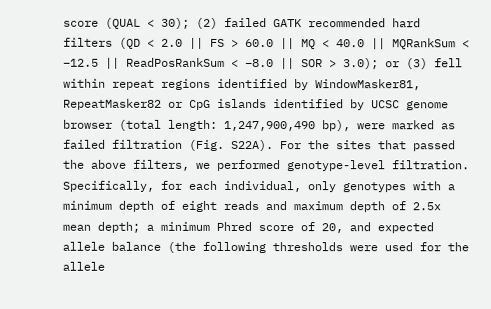score (QUAL < 30); (2) failed GATK recommended hard filters (QD < 2.0 || FS > 60.0 || MQ < 40.0 || MQRankSum < −12.5 || ReadPosRankSum < −8.0 || SOR > 3.0); or (3) fell within repeat regions identified by WindowMasker81, RepeatMasker82 or CpG islands identified by UCSC genome browser (total length: 1,247,900,490 bp), were marked as failed filtration (Fig. S22A). For the sites that passed the above filters, we performed genotype-level filtration. Specifically, for each individual, only genotypes with a minimum depth of eight reads and maximum depth of 2.5x mean depth; a minimum Phred score of 20, and expected allele balance (the following thresholds were used for the allele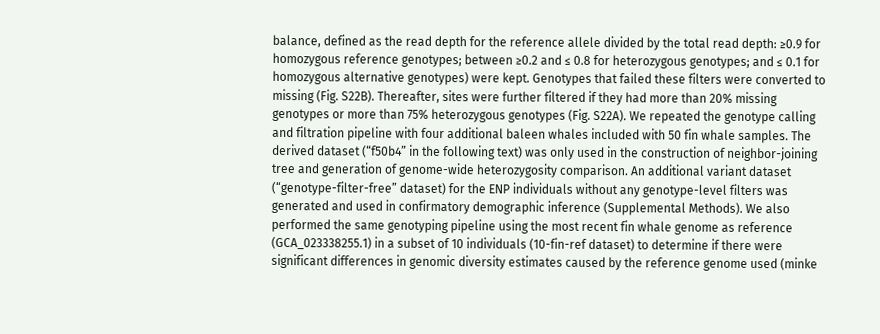balance, defined as the read depth for the reference allele divided by the total read depth: ≥0.9 for homozygous reference genotypes; between ≥0.2 and ≤ 0.8 for heterozygous genotypes; and ≤ 0.1 for homozygous alternative genotypes) were kept. Genotypes that failed these filters were converted to missing (Fig. S22B). Thereafter, sites were further filtered if they had more than 20% missing genotypes or more than 75% heterozygous genotypes (Fig. S22A). We repeated the genotype calling and filtration pipeline with four additional baleen whales included with 50 fin whale samples. The derived dataset (“f50b4” in the following text) was only used in the construction of neighbor-joining tree and generation of genome-wide heterozygosity comparison. An additional variant dataset (“genotype-filter-free” dataset) for the ENP individuals without any genotype-level filters was generated and used in confirmatory demographic inference (Supplemental Methods). We also performed the same genotyping pipeline using the most recent fin whale genome as reference (GCA_023338255.1) in a subset of 10 individuals (10-fin-ref dataset) to determine if there were significant differences in genomic diversity estimates caused by the reference genome used (minke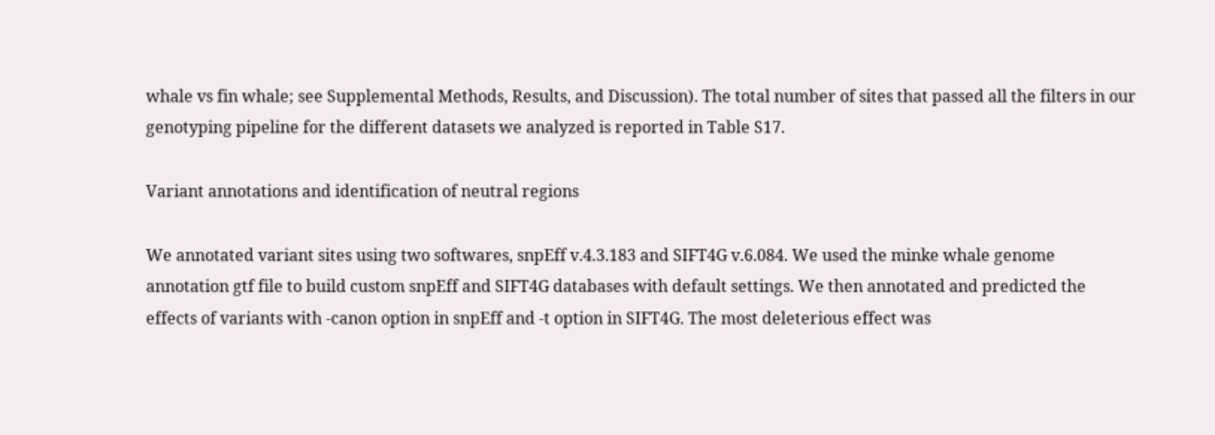whale vs fin whale; see Supplemental Methods, Results, and Discussion). The total number of sites that passed all the filters in our genotyping pipeline for the different datasets we analyzed is reported in Table S17.

Variant annotations and identification of neutral regions

We annotated variant sites using two softwares, snpEff v.4.3.183 and SIFT4G v.6.084. We used the minke whale genome annotation gtf file to build custom snpEff and SIFT4G databases with default settings. We then annotated and predicted the effects of variants with -canon option in snpEff and -t option in SIFT4G. The most deleterious effect was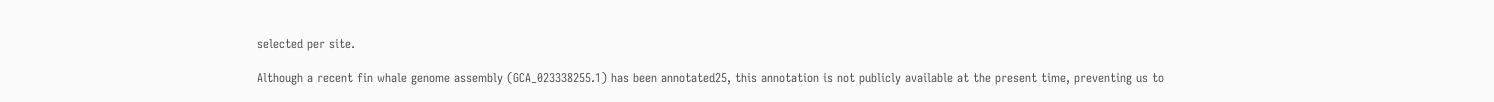selected per site.

Although a recent fin whale genome assembly (GCA_023338255.1) has been annotated25, this annotation is not publicly available at the present time, preventing us to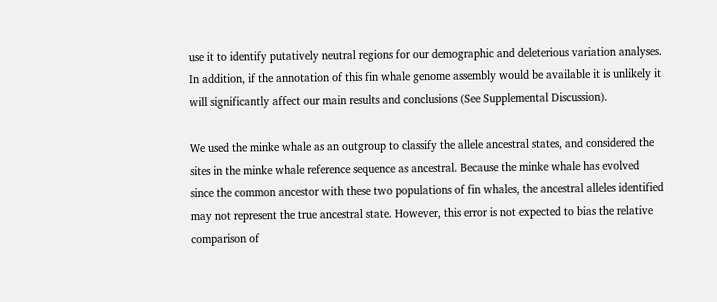use it to identify putatively neutral regions for our demographic and deleterious variation analyses. In addition, if the annotation of this fin whale genome assembly would be available it is unlikely it will significantly affect our main results and conclusions (See Supplemental Discussion).

We used the minke whale as an outgroup to classify the allele ancestral states, and considered the sites in the minke whale reference sequence as ancestral. Because the minke whale has evolved since the common ancestor with these two populations of fin whales, the ancestral alleles identified may not represent the true ancestral state. However, this error is not expected to bias the relative comparison of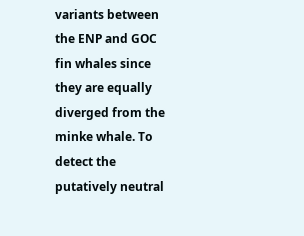variants between the ENP and GOC fin whales since they are equally diverged from the minke whale. To detect the putatively neutral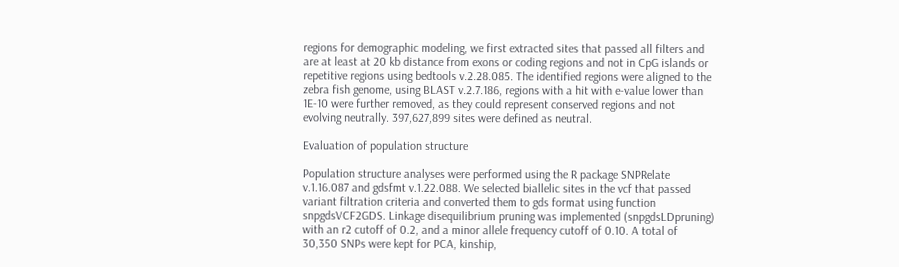regions for demographic modeling, we first extracted sites that passed all filters and are at least at 20 kb distance from exons or coding regions and not in CpG islands or repetitive regions using bedtools v.2.28.085. The identified regions were aligned to the zebra fish genome, using BLAST v.2.7.186, regions with a hit with e-value lower than 1E-10 were further removed, as they could represent conserved regions and not evolving neutrally. 397,627,899 sites were defined as neutral.

Evaluation of population structure

Population structure analyses were performed using the R package SNPRelate v.1.16.087 and gdsfmt v.1.22.088. We selected biallelic sites in the vcf that passed variant filtration criteria and converted them to gds format using function snpgdsVCF2GDS. Linkage disequilibrium pruning was implemented (snpgdsLDpruning) with an r2 cutoff of 0.2, and a minor allele frequency cutoff of 0.10. A total of 30,350 SNPs were kept for PCA, kinship,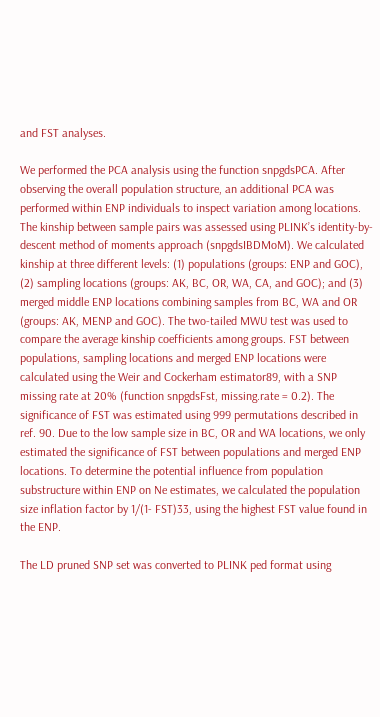and FST analyses.

We performed the PCA analysis using the function snpgdsPCA. After observing the overall population structure, an additional PCA was performed within ENP individuals to inspect variation among locations. The kinship between sample pairs was assessed using PLINK’s identity-by-descent method of moments approach (snpgdsIBDMoM). We calculated kinship at three different levels: (1) populations (groups: ENP and GOC), (2) sampling locations (groups: AK, BC, OR, WA, CA, and GOC); and (3) merged middle ENP locations combining samples from BC, WA and OR (groups: AK, MENP and GOC). The two-tailed MWU test was used to compare the average kinship coefficients among groups. FST between populations, sampling locations and merged ENP locations were calculated using the Weir and Cockerham estimator89, with a SNP missing rate at 20% (function snpgdsFst, missing.rate = 0.2). The significance of FST was estimated using 999 permutations described in ref. 90. Due to the low sample size in BC, OR and WA locations, we only estimated the significance of FST between populations and merged ENP locations. To determine the potential influence from population substructure within ENP on Ne estimates, we calculated the population size inflation factor by 1/(1- FST)33, using the highest FST value found in the ENP.

The LD pruned SNP set was converted to PLINK ped format using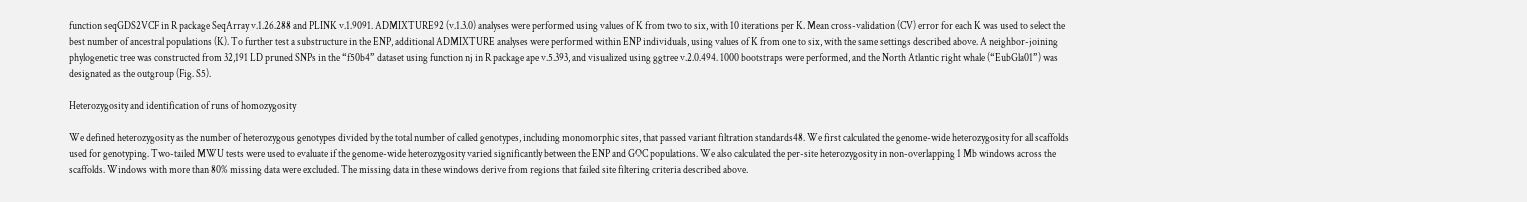function seqGDS2VCF in R package SeqArray v.1.26.288 and PLINK v.1.9091. ADMIXTURE92 (v.1.3.0) analyses were performed using values of K from two to six, with 10 iterations per K. Mean cross-validation (CV) error for each K was used to select the best number of ancestral populations (K). To further test a substructure in the ENP, additional ADMIXTURE analyses were performed within ENP individuals, using values of K from one to six, with the same settings described above. A neighbor-joining phylogenetic tree was constructed from 32,191 LD pruned SNPs in the “f50b4” dataset using function nj in R package ape v.5.393, and visualized using ggtree v.2.0.494. 1000 bootstraps were performed, and the North Atlantic right whale (“EubGla01”) was designated as the outgroup (Fig. S5).

Heterozygosity and identification of runs of homozygosity

We defined heterozygosity as the number of heterozygous genotypes divided by the total number of called genotypes, including monomorphic sites, that passed variant filtration standards48. We first calculated the genome-wide heterozygosity for all scaffolds used for genotyping. Two-tailed MWU tests were used to evaluate if the genome-wide heterozygosity varied significantly between the ENP and GOC populations. We also calculated the per-site heterozygosity in non-overlapping 1 Mb windows across the scaffolds. Windows with more than 80% missing data were excluded. The missing data in these windows derive from regions that failed site filtering criteria described above.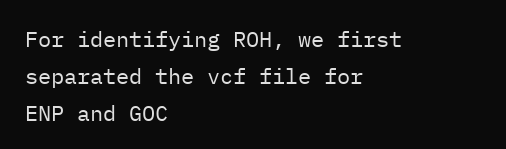For identifying ROH, we first separated the vcf file for ENP and GOC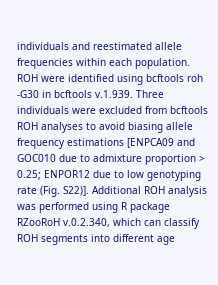individuals and reestimated allele frequencies within each population. ROH were identified using bcftools roh -G30 in bcftools v.1.939. Three individuals were excluded from bcftools ROH analyses to avoid biasing allele frequency estimations [ENPCA09 and GOC010 due to admixture proportion > 0.25; ENPOR12 due to low genotyping rate (Fig. S22)]. Additional ROH analysis was performed using R package RZooRoH v.0.2.340, which can classify ROH segments into different age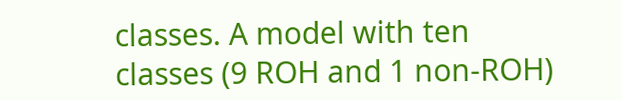classes. A model with ten classes (9 ROH and 1 non-ROH)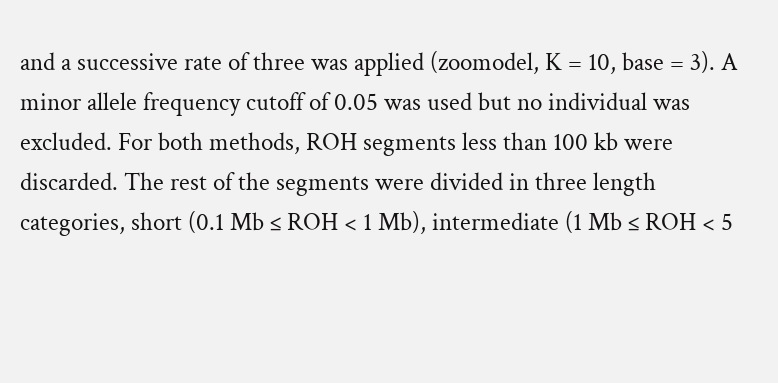and a successive rate of three was applied (zoomodel, K = 10, base = 3). A minor allele frequency cutoff of 0.05 was used but no individual was excluded. For both methods, ROH segments less than 100 kb were discarded. The rest of the segments were divided in three length categories, short (0.1 Mb ≤ ROH < 1 Mb), intermediate (1 Mb ≤ ROH < 5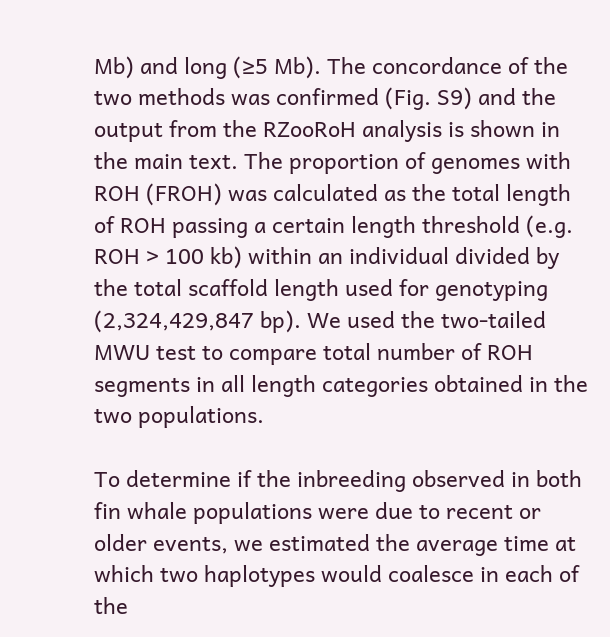Mb) and long (≥5 Mb). The concordance of the two methods was confirmed (Fig. S9) and the output from the RZooRoH analysis is shown in the main text. The proportion of genomes with ROH (FROH) was calculated as the total length of ROH passing a certain length threshold (e.g. ROH > 100 kb) within an individual divided by the total scaffold length used for genotyping (2,324,429,847 bp). We used the two-tailed MWU test to compare total number of ROH segments in all length categories obtained in the two populations.

To determine if the inbreeding observed in both fin whale populations were due to recent or older events, we estimated the average time at which two haplotypes would coalesce in each of the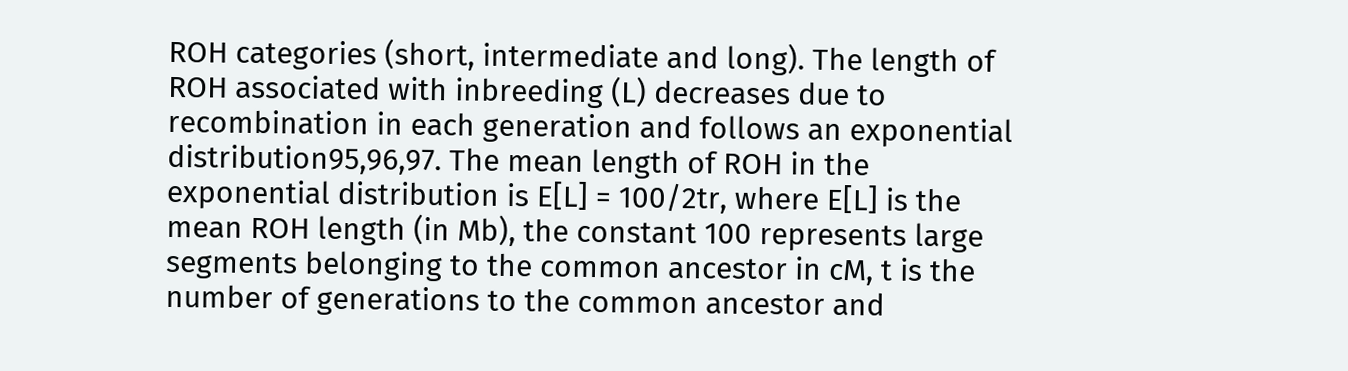ROH categories (short, intermediate and long). The length of ROH associated with inbreeding (L) decreases due to recombination in each generation and follows an exponential distribution95,96,97. The mean length of ROH in the exponential distribution is E[L] = 100/2tr, where E[L] is the mean ROH length (in Mb), the constant 100 represents large segments belonging to the common ancestor in cM, t is the number of generations to the common ancestor and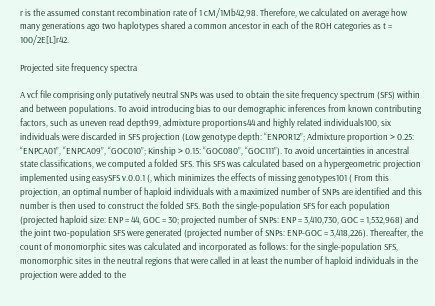r is the assumed constant recombination rate of 1 cM/1Mb42,98. Therefore, we calculated on average how many generations ago two haplotypes shared a common ancestor in each of the ROH categories as t = 100/2E[L]r42.

Projected site frequency spectra

A vcf file comprising only putatively neutral SNPs was used to obtain the site frequency spectrum (SFS) within and between populations. To avoid introducing bias to our demographic inferences from known contributing factors, such as uneven read depth99, admixture proportions44 and highly related individuals100, six individuals were discarded in SFS projection (Low genotype depth: “ENPOR12”; Admixture proportion > 0.25: “ENPCA01”, “ENPCA09”, “GOC010”; Kinship > 0.15: “GOC080”, “GOC111”). To avoid uncertainties in ancestral state classifications, we computed a folded SFS. This SFS was calculated based on a hypergeometric projection implemented using easySFS v.0.0.1 (, which minimizes the effects of missing genotypes101 ( From this projection, an optimal number of haploid individuals with a maximized number of SNPs are identified and this number is then used to construct the folded SFS. Both the single-population SFS for each population (projected haploid size: ENP = 44, GOC = 30; projected number of SNPs: ENP = 3,410,730, GOC = 1,532,968) and the joint two-population SFS were generated (projected number of SNPs: ENP-GOC = 3,418,226). Thereafter, the count of monomorphic sites was calculated and incorporated as follows: for the single-population SFS, monomorphic sites in the neutral regions that were called in at least the number of haploid individuals in the projection were added to the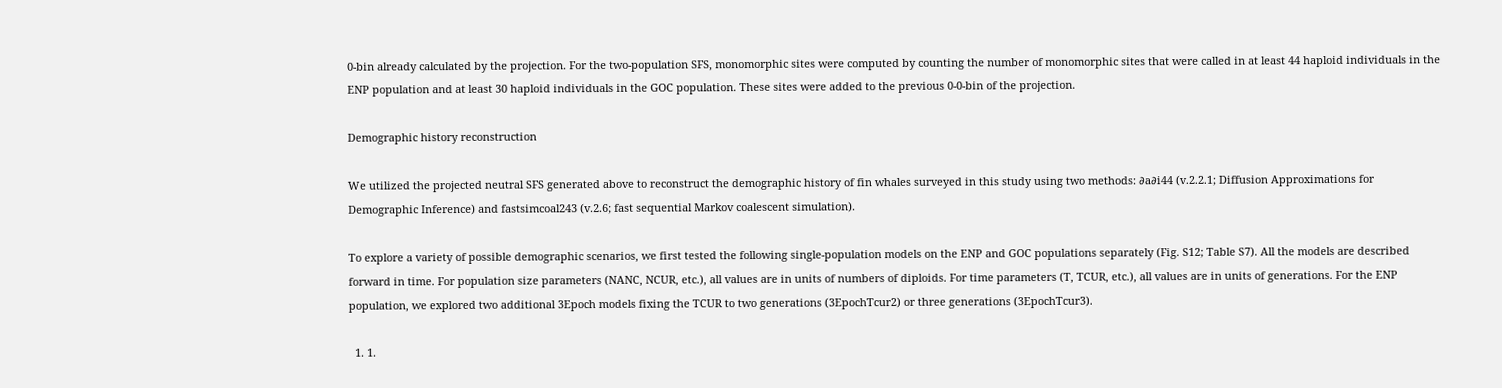0-bin already calculated by the projection. For the two-population SFS, monomorphic sites were computed by counting the number of monomorphic sites that were called in at least 44 haploid individuals in the ENP population and at least 30 haploid individuals in the GOC population. These sites were added to the previous 0-0-bin of the projection.

Demographic history reconstruction

We utilized the projected neutral SFS generated above to reconstruct the demographic history of fin whales surveyed in this study using two methods: ∂a∂i44 (v.2.2.1; Diffusion Approximations for Demographic Inference) and fastsimcoal243 (v.2.6; fast sequential Markov coalescent simulation).

To explore a variety of possible demographic scenarios, we first tested the following single-population models on the ENP and GOC populations separately (Fig. S12; Table S7). All the models are described forward in time. For population size parameters (NANC, NCUR, etc.), all values are in units of numbers of diploids. For time parameters (T, TCUR, etc.), all values are in units of generations. For the ENP population, we explored two additional 3Epoch models fixing the TCUR to two generations (3EpochTcur2) or three generations (3EpochTcur3).

  1. 1.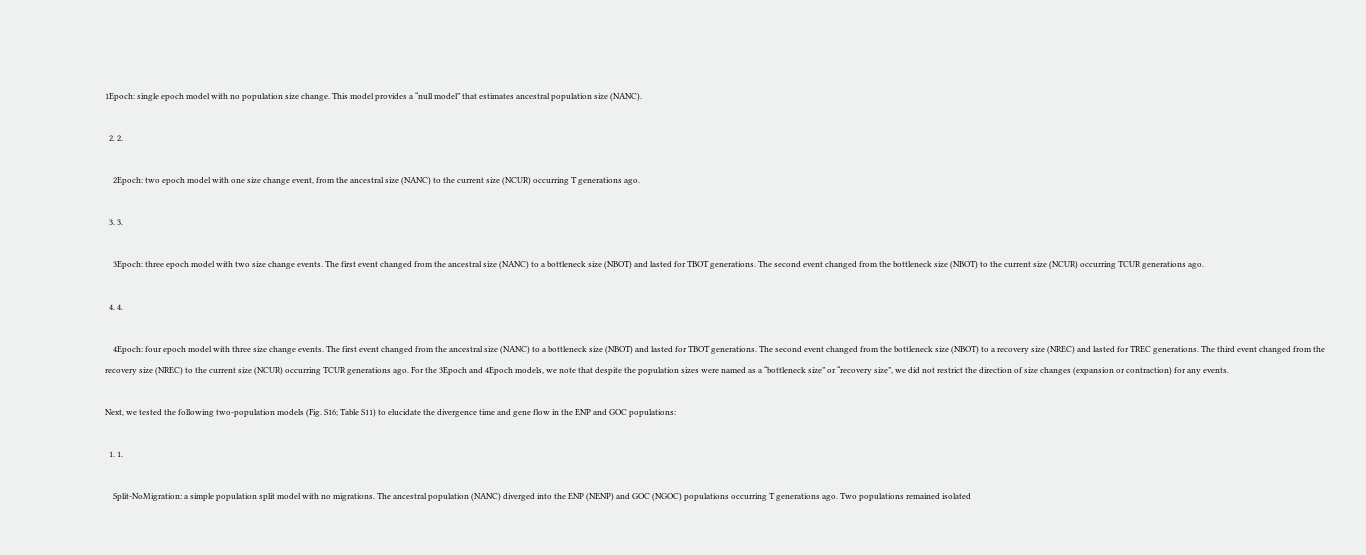1Epoch: single epoch model with no population size change. This model provides a “null model” that estimates ancestral population size (NANC).

  2. 2.

    2Epoch: two epoch model with one size change event, from the ancestral size (NANC) to the current size (NCUR) occurring T generations ago.

  3. 3.

    3Epoch: three epoch model with two size change events. The first event changed from the ancestral size (NANC) to a bottleneck size (NBOT) and lasted for TBOT generations. The second event changed from the bottleneck size (NBOT) to the current size (NCUR) occurring TCUR generations ago.

  4. 4.

    4Epoch: four epoch model with three size change events. The first event changed from the ancestral size (NANC) to a bottleneck size (NBOT) and lasted for TBOT generations. The second event changed from the bottleneck size (NBOT) to a recovery size (NREC) and lasted for TREC generations. The third event changed from the recovery size (NREC) to the current size (NCUR) occurring TCUR generations ago. For the 3Epoch and 4Epoch models, we note that despite the population sizes were named as a “bottleneck size” or “recovery size”, we did not restrict the direction of size changes (expansion or contraction) for any events.

Next, we tested the following two-population models (Fig. S16; Table S11) to elucidate the divergence time and gene flow in the ENP and GOC populations:

  1. 1.

    Split-NoMigration: a simple population split model with no migrations. The ancestral population (NANC) diverged into the ENP (NENP) and GOC (NGOC) populations occurring T generations ago. Two populations remained isolated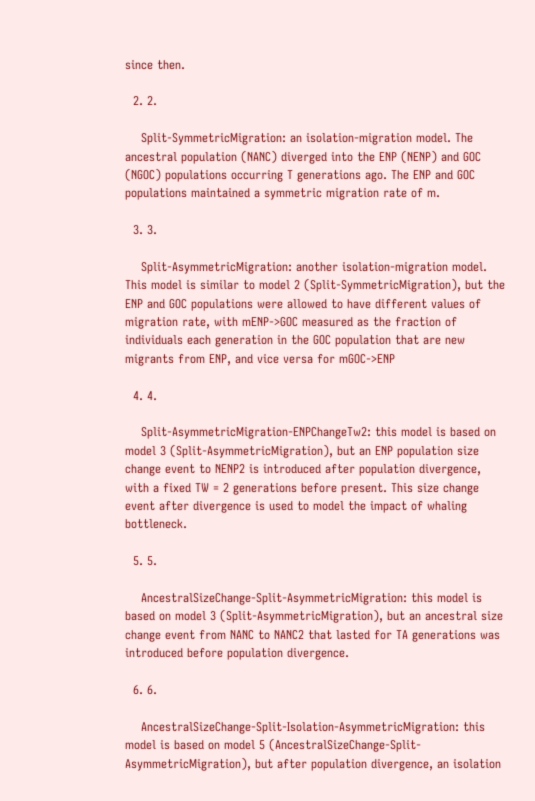since then.

  2. 2.

    Split-SymmetricMigration: an isolation-migration model. The ancestral population (NANC) diverged into the ENP (NENP) and GOC (NGOC) populations occurring T generations ago. The ENP and GOC populations maintained a symmetric migration rate of m.

  3. 3.

    Split-AsymmetricMigration: another isolation-migration model. This model is similar to model 2 (Split-SymmetricMigration), but the ENP and GOC populations were allowed to have different values of migration rate, with mENP->GOC measured as the fraction of individuals each generation in the GOC population that are new migrants from ENP, and vice versa for mGOC->ENP

  4. 4.

    Split-AsymmetricMigration-ENPChangeTw2: this model is based on model 3 (Split-AsymmetricMigration), but an ENP population size change event to NENP2 is introduced after population divergence, with a fixed TW = 2 generations before present. This size change event after divergence is used to model the impact of whaling bottleneck.

  5. 5.

    AncestralSizeChange-Split-AsymmetricMigration: this model is based on model 3 (Split-AsymmetricMigration), but an ancestral size change event from NANC to NANC2 that lasted for TA generations was introduced before population divergence.

  6. 6.

    AncestralSizeChange-Split-Isolation-AsymmetricMigration: this model is based on model 5 (AncestralSizeChange-Split-AsymmetricMigration), but after population divergence, an isolation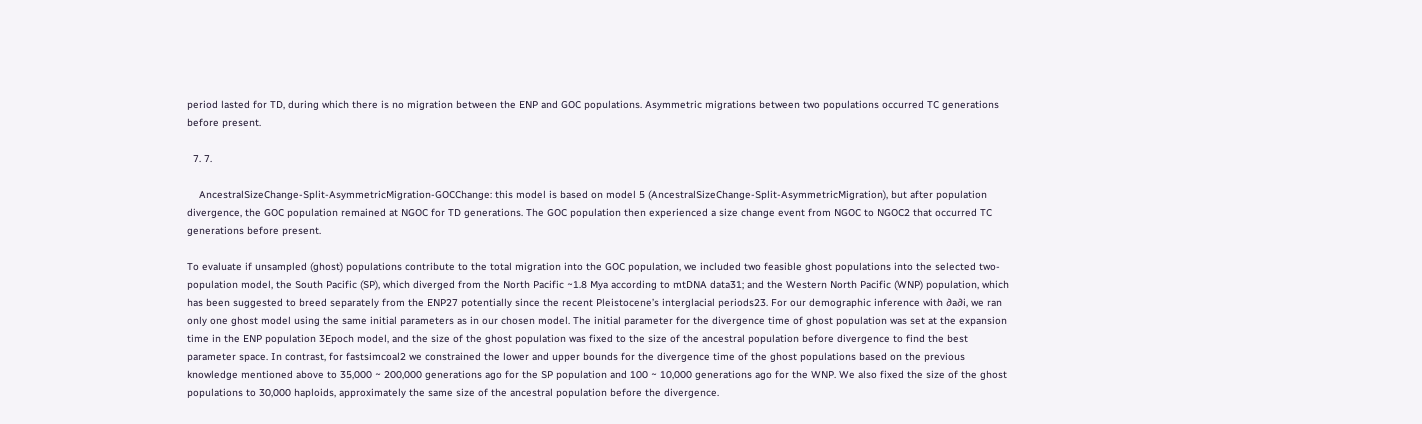period lasted for TD, during which there is no migration between the ENP and GOC populations. Asymmetric migrations between two populations occurred TC generations before present.

  7. 7.

    AncestralSizeChange-Split-AsymmetricMigration-GOCChange: this model is based on model 5 (AncestralSizeChange-Split-AsymmetricMigration), but after population divergence, the GOC population remained at NGOC for TD generations. The GOC population then experienced a size change event from NGOC to NGOC2 that occurred TC generations before present.

To evaluate if unsampled (ghost) populations contribute to the total migration into the GOC population, we included two feasible ghost populations into the selected two-population model, the South Pacific (SP), which diverged from the North Pacific ~1.8 Mya according to mtDNA data31; and the Western North Pacific (WNP) population, which has been suggested to breed separately from the ENP27 potentially since the recent Pleistocene’s interglacial periods23. For our demographic inference with ∂a∂i, we ran only one ghost model using the same initial parameters as in our chosen model. The initial parameter for the divergence time of ghost population was set at the expansion time in the ENP population 3Epoch model, and the size of the ghost population was fixed to the size of the ancestral population before divergence to find the best parameter space. In contrast, for fastsimcoal2 we constrained the lower and upper bounds for the divergence time of the ghost populations based on the previous knowledge mentioned above to 35,000 ~ 200,000 generations ago for the SP population and 100 ~ 10,000 generations ago for the WNP. We also fixed the size of the ghost populations to 30,000 haploids, approximately the same size of the ancestral population before the divergence.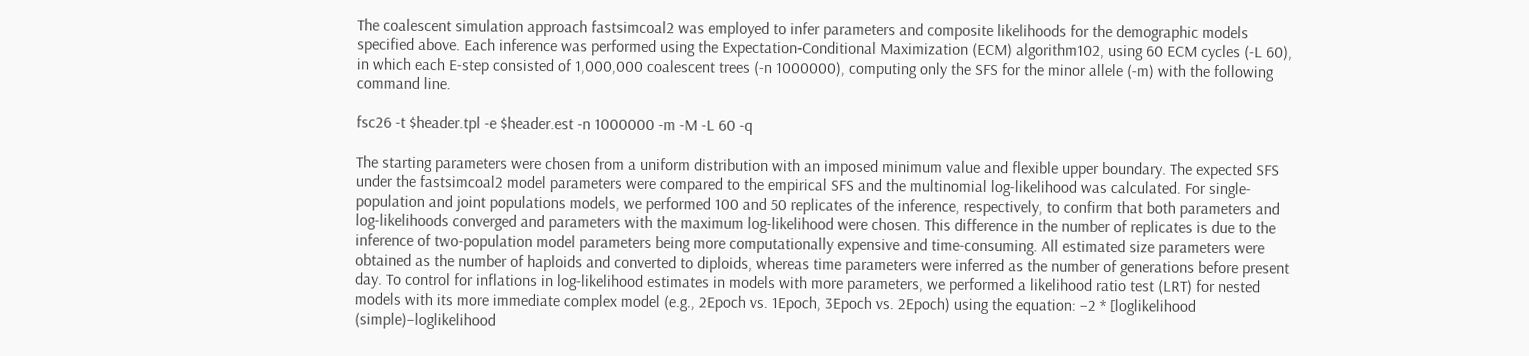The coalescent simulation approach fastsimcoal2 was employed to infer parameters and composite likelihoods for the demographic models specified above. Each inference was performed using the Expectation‐Conditional Maximization (ECM) algorithm102, using 60 ECM cycles (-L 60), in which each E-step consisted of 1,000,000 coalescent trees (-n 1000000), computing only the SFS for the minor allele (-m) with the following command line.

fsc26 -t $header.tpl -e $header.est -n 1000000 -m -M -L 60 -q

The starting parameters were chosen from a uniform distribution with an imposed minimum value and flexible upper boundary. The expected SFS under the fastsimcoal2 model parameters were compared to the empirical SFS and the multinomial log-likelihood was calculated. For single-population and joint populations models, we performed 100 and 50 replicates of the inference, respectively, to confirm that both parameters and log-likelihoods converged and parameters with the maximum log-likelihood were chosen. This difference in the number of replicates is due to the inference of two-population model parameters being more computationally expensive and time-consuming. All estimated size parameters were obtained as the number of haploids and converted to diploids, whereas time parameters were inferred as the number of generations before present day. To control for inflations in log-likelihood estimates in models with more parameters, we performed a likelihood ratio test (LRT) for nested models with its more immediate complex model (e.g., 2Epoch vs. 1Epoch, 3Epoch vs. 2Epoch) using the equation: –2 * [loglikelihood (simple)–loglikelihood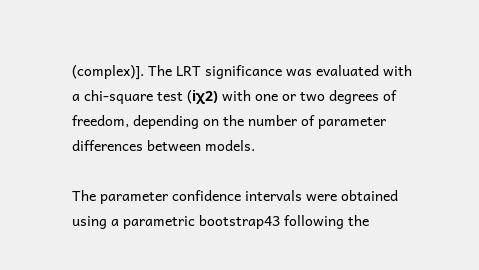(complex)]. The LRT significance was evaluated with a chi-square test (iχ2) with one or two degrees of freedom, depending on the number of parameter differences between models.

The parameter confidence intervals were obtained using a parametric bootstrap43 following the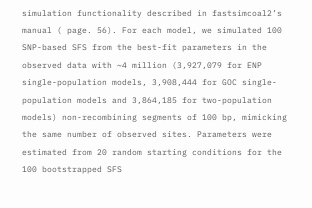simulation functionality described in fastsimcoal2’s manual ( page. 56). For each model, we simulated 100 SNP-based SFS from the best-fit parameters in the observed data with ~4 million (3,927,079 for ENP single-population models, 3,908,444 for GOC single-population models and 3,864,185 for two-population models) non-recombining segments of 100 bp, mimicking the same number of observed sites. Parameters were estimated from 20 random starting conditions for the 100 bootstrapped SFS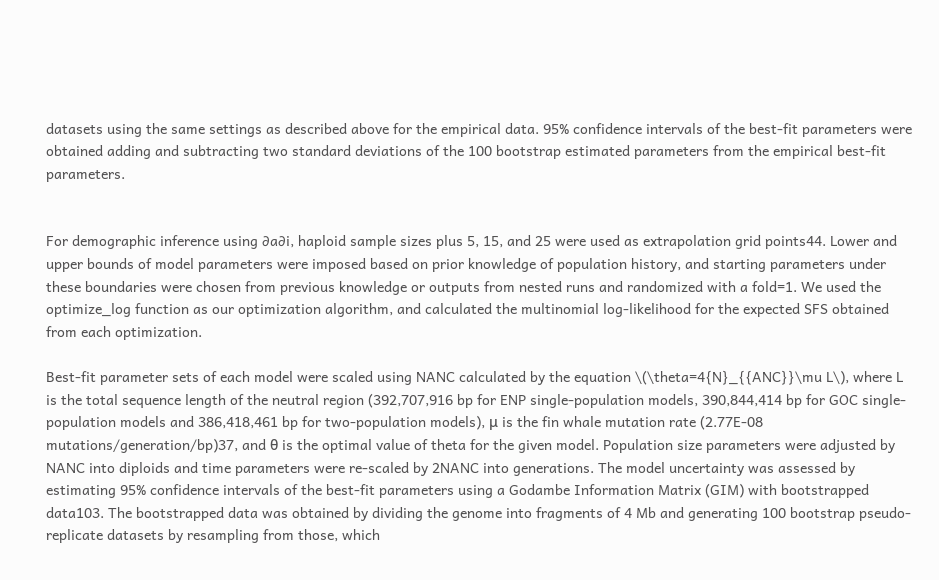datasets using the same settings as described above for the empirical data. 95% confidence intervals of the best-fit parameters were obtained adding and subtracting two standard deviations of the 100 bootstrap estimated parameters from the empirical best-fit parameters.


For demographic inference using ∂a∂i, haploid sample sizes plus 5, 15, and 25 were used as extrapolation grid points44. Lower and upper bounds of model parameters were imposed based on prior knowledge of population history, and starting parameters under these boundaries were chosen from previous knowledge or outputs from nested runs and randomized with a fold=1. We used the optimize_log function as our optimization algorithm, and calculated the multinomial log-likelihood for the expected SFS obtained from each optimization.

Best‐fit parameter sets of each model were scaled using NANC calculated by the equation \(\theta=4{N}_{{ANC}}\mu L\), where L is the total sequence length of the neutral region (392,707,916 bp for ENP single-population models, 390,844,414 bp for GOC single-population models and 386,418,461 bp for two-population models), μ is the fin whale mutation rate (2.77E-08 mutations/generation/bp)37, and θ is the optimal value of theta for the given model. Population size parameters were adjusted by NANC into diploids and time parameters were re-scaled by 2NANC into generations. The model uncertainty was assessed by estimating 95% confidence intervals of the best-fit parameters using a Godambe Information Matrix (GIM) with bootstrapped data103. The bootstrapped data was obtained by dividing the genome into fragments of 4 Mb and generating 100 bootstrap pseudo-replicate datasets by resampling from those, which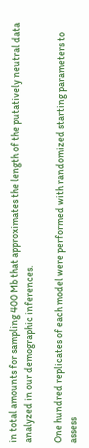in total amounts for sampling 400 Mb that approximates the length of the putatively neutral data analyzed in our demographic inferences.

One hundred replicates of each model were performed with randomized starting parameters to assess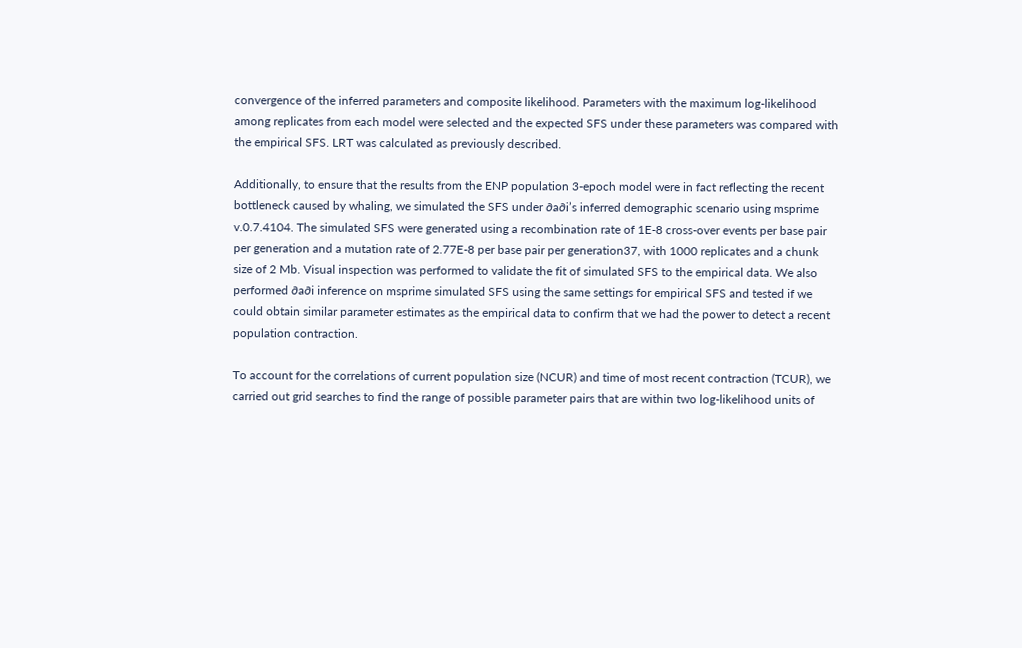convergence of the inferred parameters and composite likelihood. Parameters with the maximum log-likelihood among replicates from each model were selected and the expected SFS under these parameters was compared with the empirical SFS. LRT was calculated as previously described.

Additionally, to ensure that the results from the ENP population 3-epoch model were in fact reflecting the recent bottleneck caused by whaling, we simulated the SFS under ∂a∂i’s inferred demographic scenario using msprime v.0.7.4104. The simulated SFS were generated using a recombination rate of 1E-8 cross-over events per base pair per generation and a mutation rate of 2.77E-8 per base pair per generation37, with 1000 replicates and a chunk size of 2 Mb. Visual inspection was performed to validate the fit of simulated SFS to the empirical data. We also performed ∂a∂i inference on msprime simulated SFS using the same settings for empirical SFS and tested if we could obtain similar parameter estimates as the empirical data to confirm that we had the power to detect a recent population contraction.

To account for the correlations of current population size (NCUR) and time of most recent contraction (TCUR), we carried out grid searches to find the range of possible parameter pairs that are within two log-likelihood units of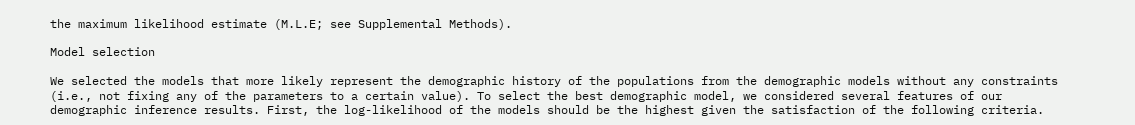the maximum likelihood estimate (M.L.E; see Supplemental Methods).

Model selection

We selected the models that more likely represent the demographic history of the populations from the demographic models without any constraints (i.e., not fixing any of the parameters to a certain value). To select the best demographic model, we considered several features of our demographic inference results. First, the log-likelihood of the models should be the highest given the satisfaction of the following criteria.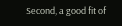Second, a good fit of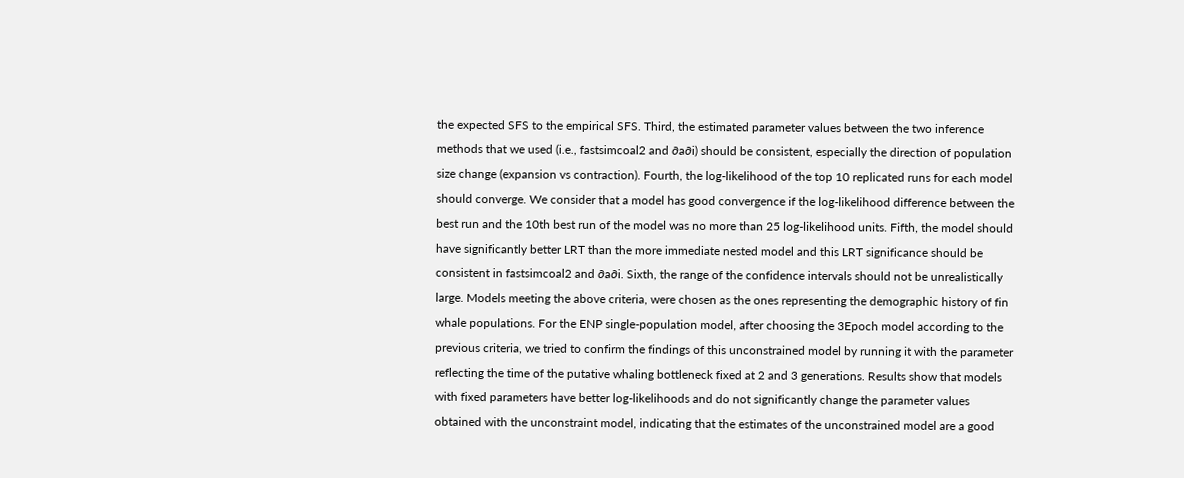the expected SFS to the empirical SFS. Third, the estimated parameter values between the two inference methods that we used (i.e., fastsimcoal2 and ∂a∂i) should be consistent, especially the direction of population size change (expansion vs contraction). Fourth, the log-likelihood of the top 10 replicated runs for each model should converge. We consider that a model has good convergence if the log-likelihood difference between the best run and the 10th best run of the model was no more than 25 log-likelihood units. Fifth, the model should have significantly better LRT than the more immediate nested model and this LRT significance should be consistent in fastsimcoal2 and ∂a∂i. Sixth, the range of the confidence intervals should not be unrealistically large. Models meeting the above criteria, were chosen as the ones representing the demographic history of fin whale populations. For the ENP single-population model, after choosing the 3Epoch model according to the previous criteria, we tried to confirm the findings of this unconstrained model by running it with the parameter reflecting the time of the putative whaling bottleneck fixed at 2 and 3 generations. Results show that models with fixed parameters have better log-likelihoods and do not significantly change the parameter values obtained with the unconstraint model, indicating that the estimates of the unconstrained model are a good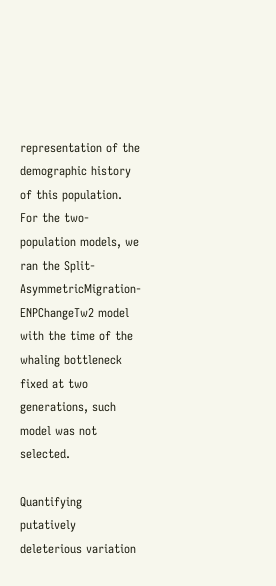representation of the demographic history of this population. For the two-population models, we ran the Split-AsymmetricMigration-ENPChangeTw2 model with the time of the whaling bottleneck fixed at two generations, such model was not selected.

Quantifying putatively deleterious variation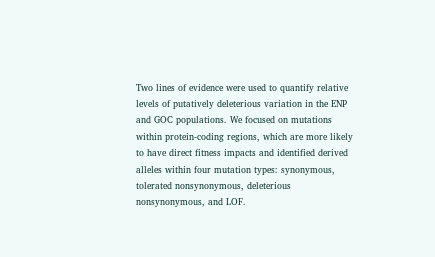Two lines of evidence were used to quantify relative levels of putatively deleterious variation in the ENP and GOC populations. We focused on mutations within protein-coding regions, which are more likely to have direct fitness impacts and identified derived alleles within four mutation types: synonymous, tolerated nonsynonymous, deleterious nonsynonymous, and LOF.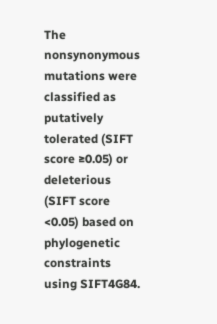The nonsynonymous mutations were classified as putatively tolerated (SIFT score ≥0.05) or deleterious (SIFT score <0.05) based on phylogenetic constraints using SIFT4G84.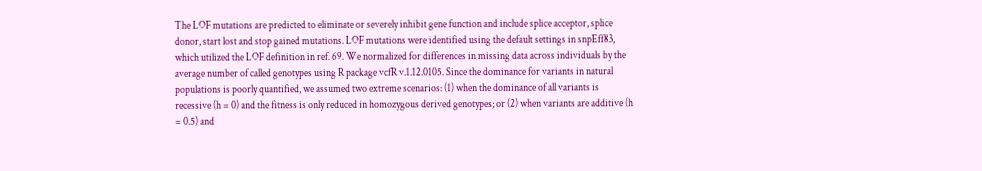The LOF mutations are predicted to eliminate or severely inhibit gene function and include splice acceptor, splice donor, start lost and stop gained mutations. LOF mutations were identified using the default settings in snpEff83, which utilized the LOF definition in ref. 69. We normalized for differences in missing data across individuals by the average number of called genotypes using R package vcfR v.1.12.0105. Since the dominance for variants in natural populations is poorly quantified, we assumed two extreme scenarios: (1) when the dominance of all variants is recessive (h = 0) and the fitness is only reduced in homozygous derived genotypes; or (2) when variants are additive (h = 0.5) and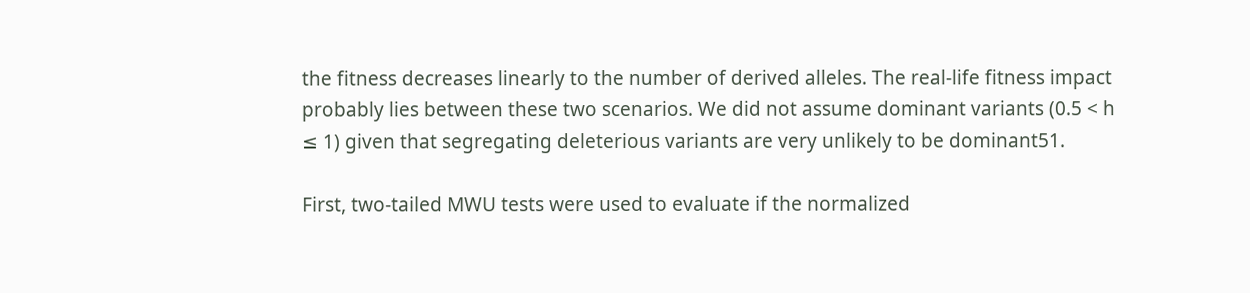the fitness decreases linearly to the number of derived alleles. The real-life fitness impact probably lies between these two scenarios. We did not assume dominant variants (0.5 < h ≤ 1) given that segregating deleterious variants are very unlikely to be dominant51.

First, two-tailed MWU tests were used to evaluate if the normalized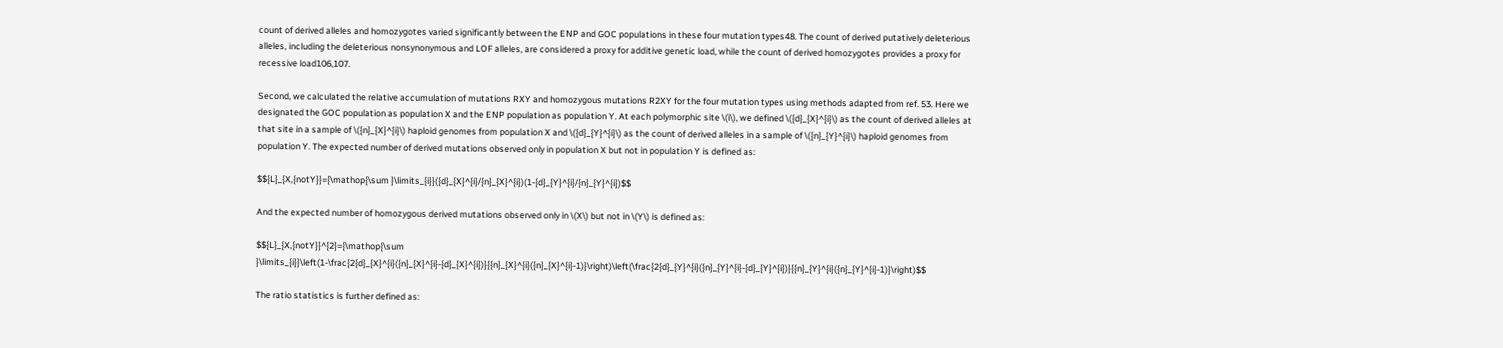count of derived alleles and homozygotes varied significantly between the ENP and GOC populations in these four mutation types48. The count of derived putatively deleterious alleles, including the deleterious nonsynonymous and LOF alleles, are considered a proxy for additive genetic load, while the count of derived homozygotes provides a proxy for recessive load106,107.

Second, we calculated the relative accumulation of mutations RXY and homozygous mutations R2XY for the four mutation types using methods adapted from ref. 53. Here we designated the GOC population as population X and the ENP population as population Y. At each polymorphic site \(i\), we defined \({d}_{X}^{i}\) as the count of derived alleles at that site in a sample of \({n}_{X}^{i}\) haploid genomes from population X and \({d}_{Y}^{i}\) as the count of derived alleles in a sample of \({n}_{Y}^{i}\) haploid genomes from population Y. The expected number of derived mutations observed only in population X but not in population Y is defined as:

$${L}_{X,{notY}}={\mathop{\sum }\limits_{i}}({d}_{X}^{i}/{n}_{X}^{i})(1-{d}_{Y}^{i}/{n}_{Y}^{i})$$

And the expected number of homozygous derived mutations observed only in \(X\) but not in \(Y\) is defined as:

$${L}_{X,{notY}}^{2}={\mathop{\sum }\limits_{i}}\left(1-\frac{2{d}_{X}^{i}({n}_{X}^{i}-{d}_{X}^{i})}{{n}_{X}^{i}({n}_{X}^{i}-1)}\right)\left(\frac{2{d}_{Y}^{i}({n}_{Y}^{i}-{d}_{Y}^{i})}{{n}_{Y}^{i}({n}_{Y}^{i}-1)}\right)$$

The ratio statistics is further defined as: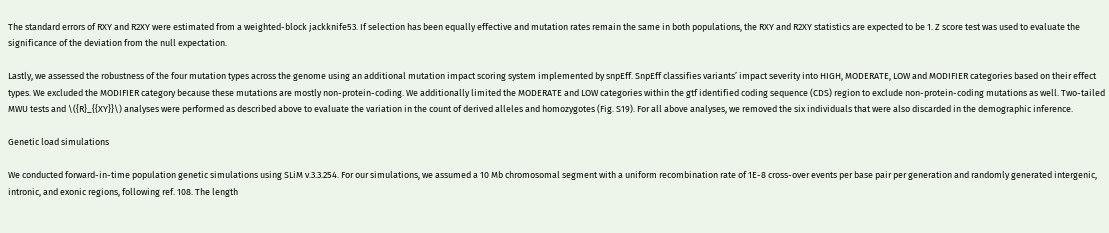The standard errors of RXY and R2XY were estimated from a weighted-block jackknife53. If selection has been equally effective and mutation rates remain the same in both populations, the RXY and R2XY statistics are expected to be 1. Z score test was used to evaluate the significance of the deviation from the null expectation.

Lastly, we assessed the robustness of the four mutation types across the genome using an additional mutation impact scoring system implemented by snpEff. SnpEff classifies variants’ impact severity into HIGH, MODERATE, LOW and MODIFIER categories based on their effect types. We excluded the MODIFIER category because these mutations are mostly non-protein-coding. We additionally limited the MODERATE and LOW categories within the gtf identified coding sequence (CDS) region to exclude non-protein-coding mutations as well. Two-tailed MWU tests and \({R}_{{XY}}\) analyses were performed as described above to evaluate the variation in the count of derived alleles and homozygotes (Fig. S19). For all above analyses, we removed the six individuals that were also discarded in the demographic inference.

Genetic load simulations

We conducted forward-in-time population genetic simulations using SLiM v.3.3.254. For our simulations, we assumed a 10 Mb chromosomal segment with a uniform recombination rate of 1E-8 cross-over events per base pair per generation and randomly generated intergenic, intronic, and exonic regions, following ref. 108. The length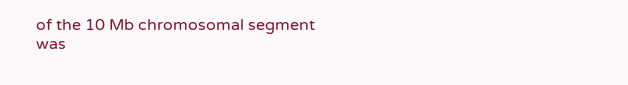of the 10 Mb chromosomal segment was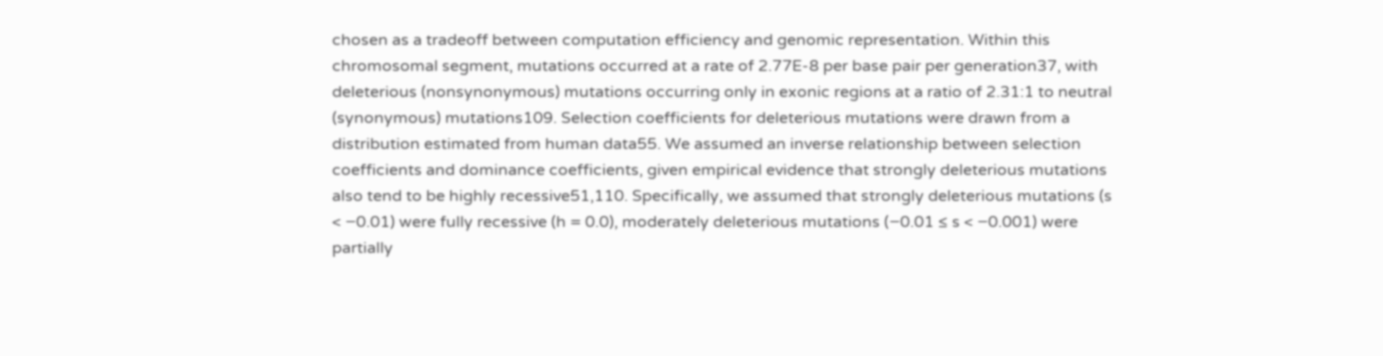chosen as a tradeoff between computation efficiency and genomic representation. Within this chromosomal segment, mutations occurred at a rate of 2.77E-8 per base pair per generation37, with deleterious (nonsynonymous) mutations occurring only in exonic regions at a ratio of 2.31:1 to neutral (synonymous) mutations109. Selection coefficients for deleterious mutations were drawn from a distribution estimated from human data55. We assumed an inverse relationship between selection coefficients and dominance coefficients, given empirical evidence that strongly deleterious mutations also tend to be highly recessive51,110. Specifically, we assumed that strongly deleterious mutations (s < −0.01) were fully recessive (h = 0.0), moderately deleterious mutations (−0.01 ≤ s < −0.001) were partially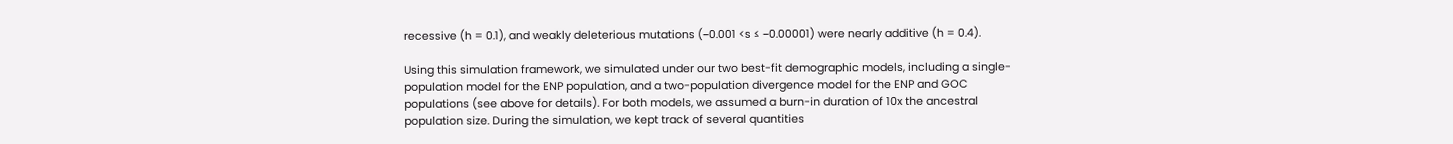recessive (h = 0.1), and weakly deleterious mutations (−0.001 <s ≤ −0.00001) were nearly additive (h = 0.4).

Using this simulation framework, we simulated under our two best-fit demographic models, including a single-population model for the ENP population, and a two-population divergence model for the ENP and GOC populations (see above for details). For both models, we assumed a burn-in duration of 10x the ancestral population size. During the simulation, we kept track of several quantities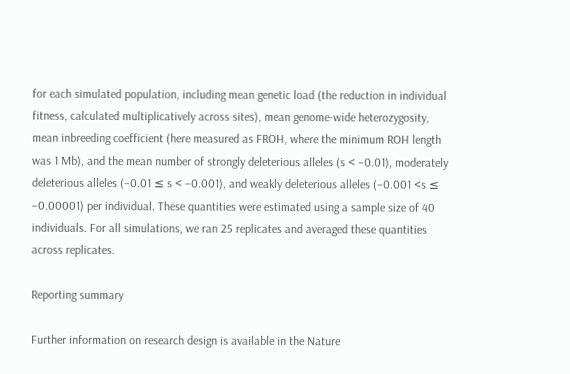for each simulated population, including mean genetic load (the reduction in individual fitness, calculated multiplicatively across sites), mean genome-wide heterozygosity, mean inbreeding coefficient (here measured as FROH, where the minimum ROH length was 1 Mb), and the mean number of strongly deleterious alleles (s < −0.01), moderately deleterious alleles (−0.01 ≤ s < −0.001), and weakly deleterious alleles (−0.001 <s ≤ −0.00001) per individual. These quantities were estimated using a sample size of 40 individuals. For all simulations, we ran 25 replicates and averaged these quantities across replicates.

Reporting summary

Further information on research design is available in the Nature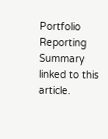Portfolio Reporting Summary linked to this article.